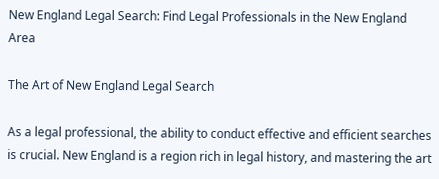New England Legal Search: Find Legal Professionals in the New England Area

The Art of New England Legal Search

As a legal professional, the ability to conduct effective and efficient searches is crucial. New England is a region rich in legal history, and mastering the art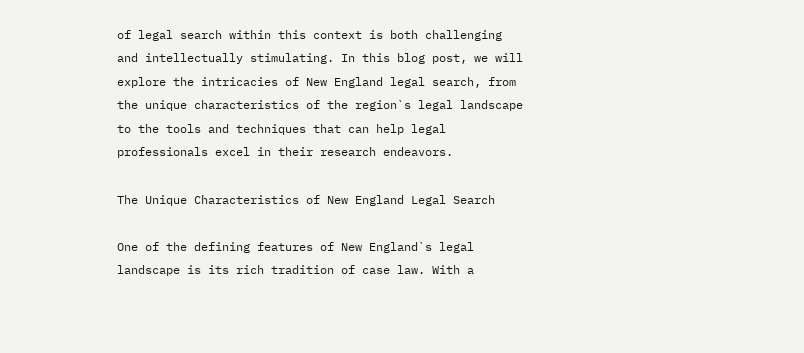of legal search within this context is both challenging and intellectually stimulating. In this blog post, we will explore the intricacies of New England legal search, from the unique characteristics of the region`s legal landscape to the tools and techniques that can help legal professionals excel in their research endeavors.

The Unique Characteristics of New England Legal Search

One of the defining features of New England`s legal landscape is its rich tradition of case law. With a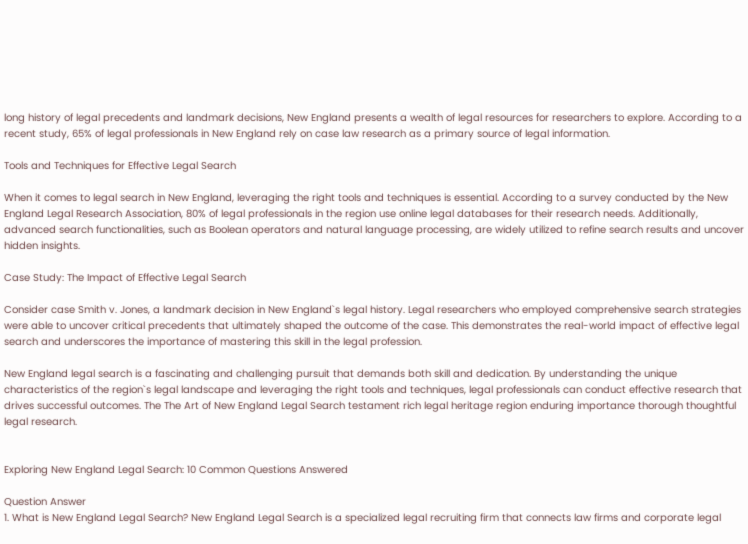long history of legal precedents and landmark decisions, New England presents a wealth of legal resources for researchers to explore. According to a recent study, 65% of legal professionals in New England rely on case law research as a primary source of legal information.

Tools and Techniques for Effective Legal Search

When it comes to legal search in New England, leveraging the right tools and techniques is essential. According to a survey conducted by the New England Legal Research Association, 80% of legal professionals in the region use online legal databases for their research needs. Additionally, advanced search functionalities, such as Boolean operators and natural language processing, are widely utilized to refine search results and uncover hidden insights.

Case Study: The Impact of Effective Legal Search

Consider case Smith v. Jones, a landmark decision in New England`s legal history. Legal researchers who employed comprehensive search strategies were able to uncover critical precedents that ultimately shaped the outcome of the case. This demonstrates the real-world impact of effective legal search and underscores the importance of mastering this skill in the legal profession.

New England legal search is a fascinating and challenging pursuit that demands both skill and dedication. By understanding the unique characteristics of the region`s legal landscape and leveraging the right tools and techniques, legal professionals can conduct effective research that drives successful outcomes. The The Art of New England Legal Search testament rich legal heritage region enduring importance thorough thoughtful legal research.


Exploring New England Legal Search: 10 Common Questions Answered

Question Answer
1. What is New England Legal Search? New England Legal Search is a specialized legal recruiting firm that connects law firms and corporate legal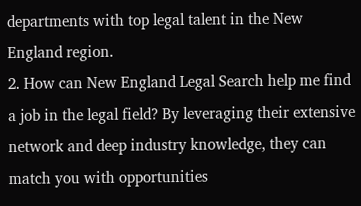departments with top legal talent in the New England region.
2. How can New England Legal Search help me find a job in the legal field? By leveraging their extensive network and deep industry knowledge, they can match you with opportunities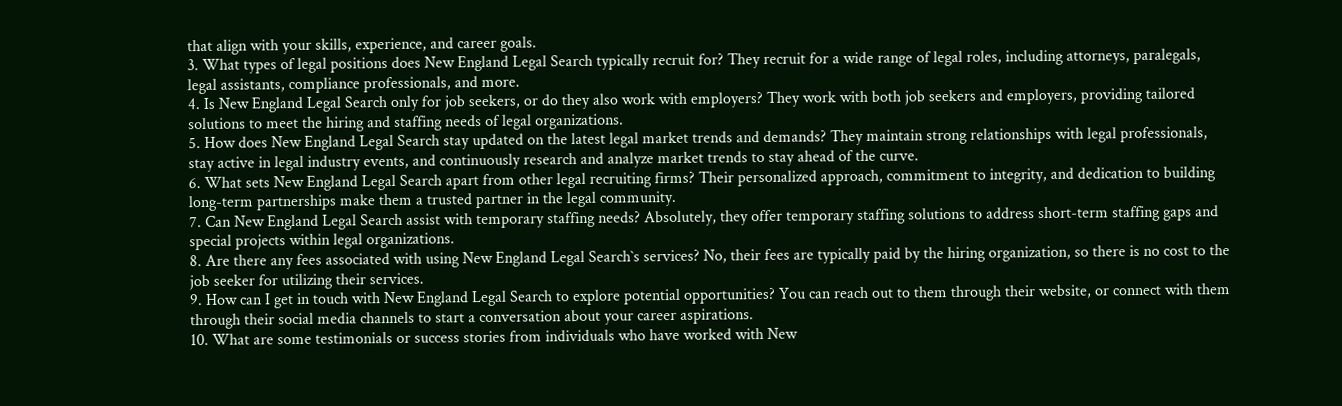that align with your skills, experience, and career goals.
3. What types of legal positions does New England Legal Search typically recruit for? They recruit for a wide range of legal roles, including attorneys, paralegals, legal assistants, compliance professionals, and more.
4. Is New England Legal Search only for job seekers, or do they also work with employers? They work with both job seekers and employers, providing tailored solutions to meet the hiring and staffing needs of legal organizations.
5. How does New England Legal Search stay updated on the latest legal market trends and demands? They maintain strong relationships with legal professionals, stay active in legal industry events, and continuously research and analyze market trends to stay ahead of the curve.
6. What sets New England Legal Search apart from other legal recruiting firms? Their personalized approach, commitment to integrity, and dedication to building long-term partnerships make them a trusted partner in the legal community.
7. Can New England Legal Search assist with temporary staffing needs? Absolutely, they offer temporary staffing solutions to address short-term staffing gaps and special projects within legal organizations.
8. Are there any fees associated with using New England Legal Search`s services? No, their fees are typically paid by the hiring organization, so there is no cost to the job seeker for utilizing their services.
9. How can I get in touch with New England Legal Search to explore potential opportunities? You can reach out to them through their website, or connect with them through their social media channels to start a conversation about your career aspirations.
10. What are some testimonials or success stories from individuals who have worked with New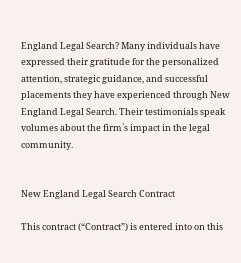England Legal Search? Many individuals have expressed their gratitude for the personalized attention, strategic guidance, and successful placements they have experienced through New England Legal Search. Their testimonials speak volumes about the firm`s impact in the legal community.


New England Legal Search Contract

This contract (“Contract”) is entered into on this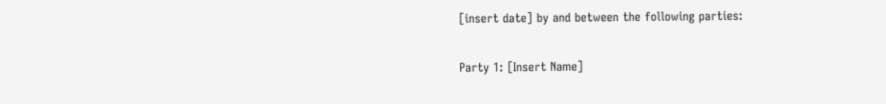[insert date] by and between the following parties:

Party 1: [Insert Name]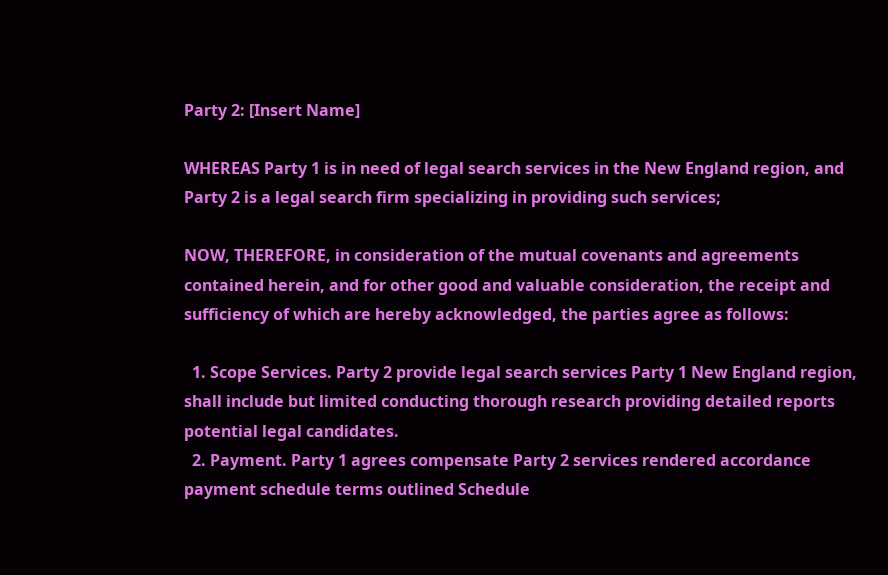Party 2: [Insert Name]

WHEREAS Party 1 is in need of legal search services in the New England region, and Party 2 is a legal search firm specializing in providing such services;

NOW, THEREFORE, in consideration of the mutual covenants and agreements contained herein, and for other good and valuable consideration, the receipt and sufficiency of which are hereby acknowledged, the parties agree as follows:

  1. Scope Services. Party 2 provide legal search services Party 1 New England region, shall include but limited conducting thorough research providing detailed reports potential legal candidates.
  2. Payment. Party 1 agrees compensate Party 2 services rendered accordance payment schedule terms outlined Schedule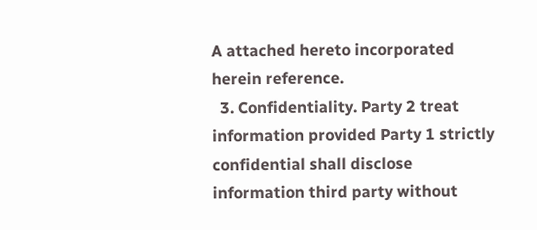A attached hereto incorporated herein reference.
  3. Confidentiality. Party 2 treat information provided Party 1 strictly confidential shall disclose information third party without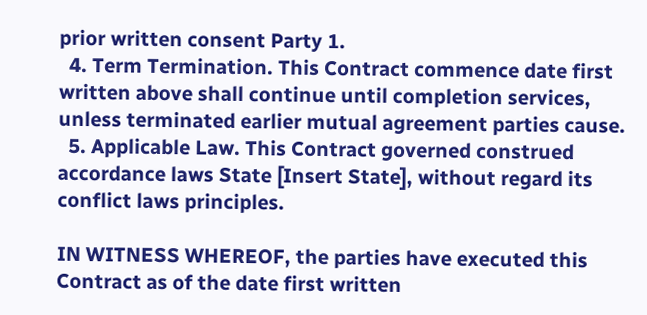prior written consent Party 1.
  4. Term Termination. This Contract commence date first written above shall continue until completion services, unless terminated earlier mutual agreement parties cause.
  5. Applicable Law. This Contract governed construed accordance laws State [Insert State], without regard its conflict laws principles.

IN WITNESS WHEREOF, the parties have executed this Contract as of the date first written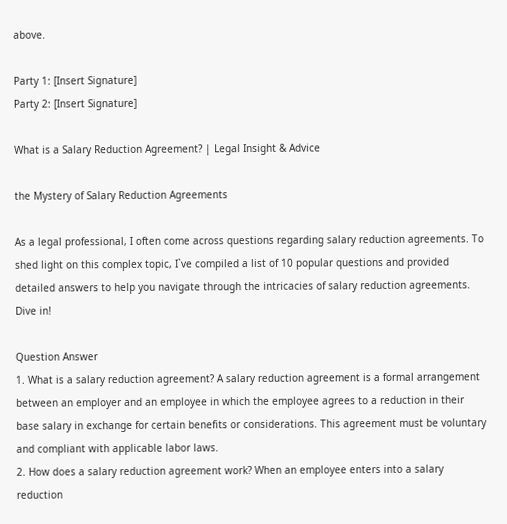above.

Party 1: [Insert Signature]
Party 2: [Insert Signature]

What is a Salary Reduction Agreement? | Legal Insight & Advice

the Mystery of Salary Reduction Agreements

As a legal professional, I often come across questions regarding salary reduction agreements. To shed light on this complex topic, I`ve compiled a list of 10 popular questions and provided detailed answers to help you navigate through the intricacies of salary reduction agreements. Dive in!

Question Answer
1. What is a salary reduction agreement? A salary reduction agreement is a formal arrangement between an employer and an employee in which the employee agrees to a reduction in their base salary in exchange for certain benefits or considerations. This agreement must be voluntary and compliant with applicable labor laws.
2. How does a salary reduction agreement work? When an employee enters into a salary reduction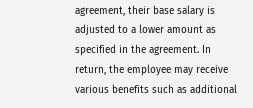agreement, their base salary is adjusted to a lower amount as specified in the agreement. In return, the employee may receive various benefits such as additional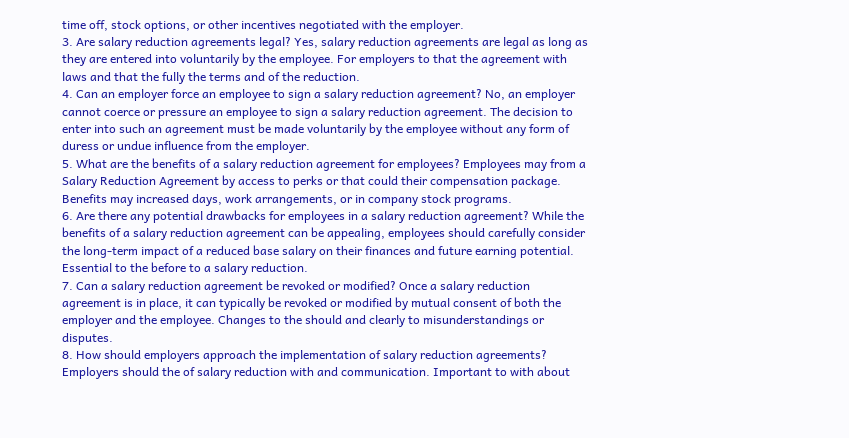time off, stock options, or other incentives negotiated with the employer.
3. Are salary reduction agreements legal? Yes, salary reduction agreements are legal as long as they are entered into voluntarily by the employee. For employers to that the agreement with laws and that the fully the terms and of the reduction.
4. Can an employer force an employee to sign a salary reduction agreement? No, an employer cannot coerce or pressure an employee to sign a salary reduction agreement. The decision to enter into such an agreement must be made voluntarily by the employee without any form of duress or undue influence from the employer.
5. What are the benefits of a salary reduction agreement for employees? Employees may from a Salary Reduction Agreement by access to perks or that could their compensation package. Benefits may increased days, work arrangements, or in company stock programs.
6. Are there any potential drawbacks for employees in a salary reduction agreement? While the benefits of a salary reduction agreement can be appealing, employees should carefully consider the long-term impact of a reduced base salary on their finances and future earning potential. Essential to the before to a salary reduction.
7. Can a salary reduction agreement be revoked or modified? Once a salary reduction agreement is in place, it can typically be revoked or modified by mutual consent of both the employer and the employee. Changes to the should and clearly to misunderstandings or disputes.
8. How should employers approach the implementation of salary reduction agreements? Employers should the of salary reduction with and communication. Important to with about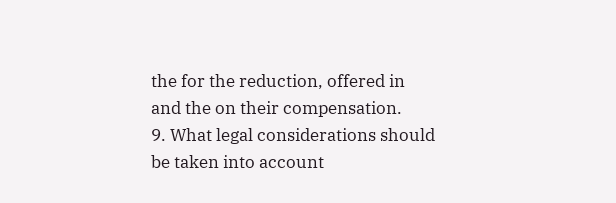the for the reduction, offered in and the on their compensation.
9. What legal considerations should be taken into account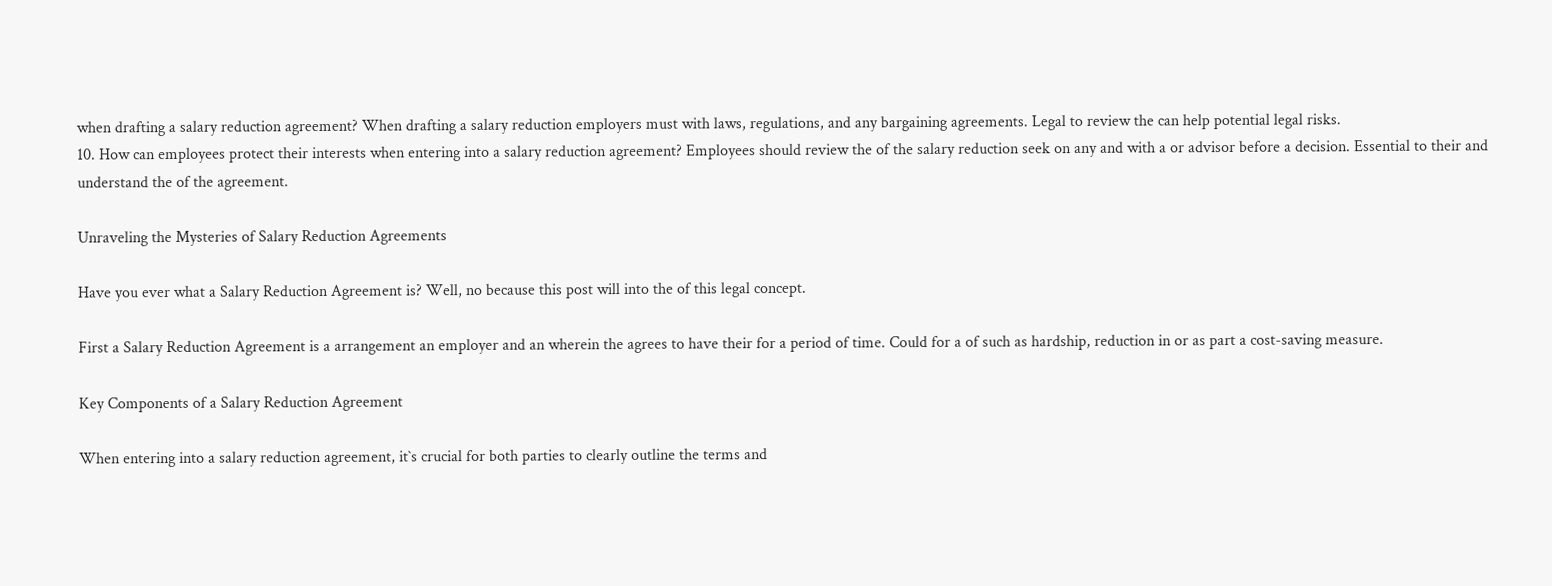when drafting a salary reduction agreement? When drafting a salary reduction employers must with laws, regulations, and any bargaining agreements. Legal to review the can help potential legal risks.
10. How can employees protect their interests when entering into a salary reduction agreement? Employees should review the of the salary reduction seek on any and with a or advisor before a decision. Essential to their and understand the of the agreement.

Unraveling the Mysteries of Salary Reduction Agreements

Have you ever what a Salary Reduction Agreement is? Well, no because this post will into the of this legal concept.

First a Salary Reduction Agreement is a arrangement an employer and an wherein the agrees to have their for a period of time. Could for a of such as hardship, reduction in or as part a cost-saving measure.

Key Components of a Salary Reduction Agreement

When entering into a salary reduction agreement, it`s crucial for both parties to clearly outline the terms and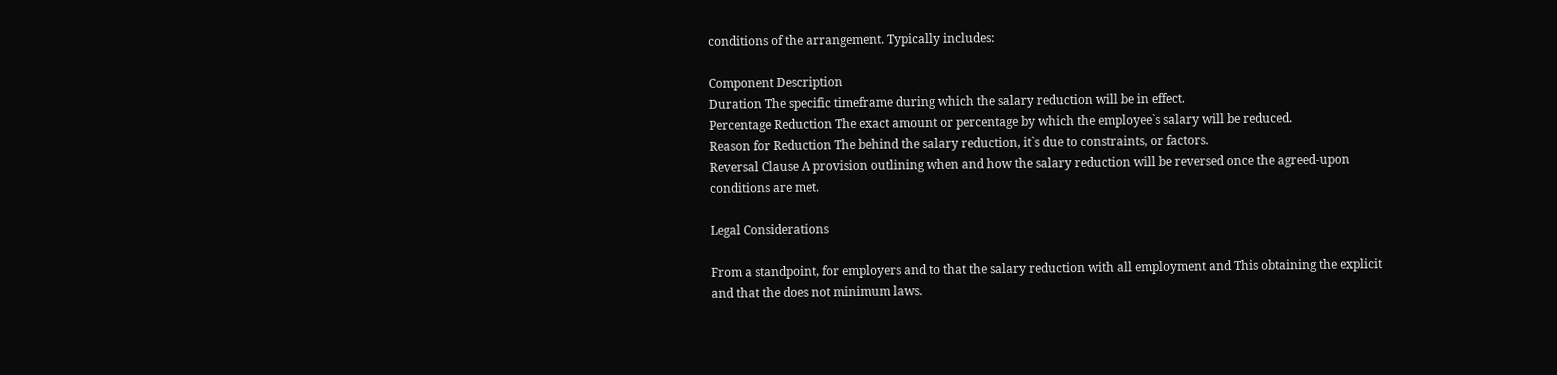conditions of the arrangement. Typically includes:

Component Description
Duration The specific timeframe during which the salary reduction will be in effect.
Percentage Reduction The exact amount or percentage by which the employee`s salary will be reduced.
Reason for Reduction The behind the salary reduction, it`s due to constraints, or factors.
Reversal Clause A provision outlining when and how the salary reduction will be reversed once the agreed-upon conditions are met.

Legal Considerations

From a standpoint, for employers and to that the salary reduction with all employment and This obtaining the explicit and that the does not minimum laws.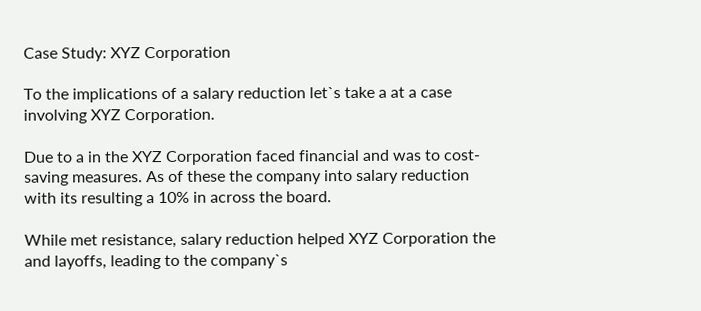Case Study: XYZ Corporation

To the implications of a salary reduction let`s take a at a case involving XYZ Corporation.

Due to a in the XYZ Corporation faced financial and was to cost-saving measures. As of these the company into salary reduction with its resulting a 10% in across the board.

While met resistance, salary reduction helped XYZ Corporation the and layoffs, leading to the company`s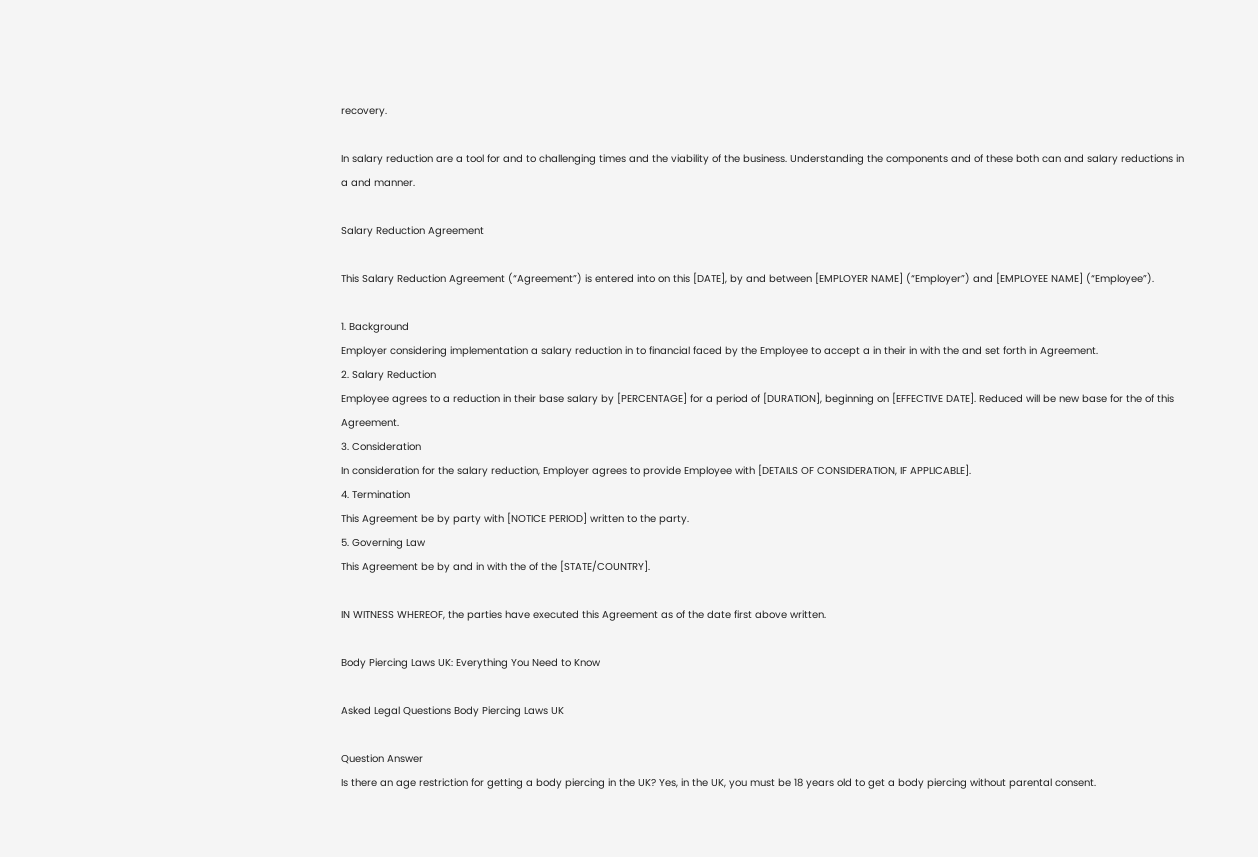recovery.

In salary reduction are a tool for and to challenging times and the viability of the business. Understanding the components and of these both can and salary reductions in a and manner.

Salary Reduction Agreement

This Salary Reduction Agreement (“Agreement”) is entered into on this [DATE], by and between [EMPLOYER NAME] (“Employer”) and [EMPLOYEE NAME] (“Employee”).

1. Background
Employer considering implementation a salary reduction in to financial faced by the Employee to accept a in their in with the and set forth in Agreement.
2. Salary Reduction
Employee agrees to a reduction in their base salary by [PERCENTAGE] for a period of [DURATION], beginning on [EFFECTIVE DATE]. Reduced will be new base for the of this Agreement.
3. Consideration
In consideration for the salary reduction, Employer agrees to provide Employee with [DETAILS OF CONSIDERATION, IF APPLICABLE].
4. Termination
This Agreement be by party with [NOTICE PERIOD] written to the party.
5. Governing Law
This Agreement be by and in with the of the [STATE/COUNTRY].

IN WITNESS WHEREOF, the parties have executed this Agreement as of the date first above written.

Body Piercing Laws UK: Everything You Need to Know

Asked Legal Questions Body Piercing Laws UK

Question Answer
Is there an age restriction for getting a body piercing in the UK? Yes, in the UK, you must be 18 years old to get a body piercing without parental consent.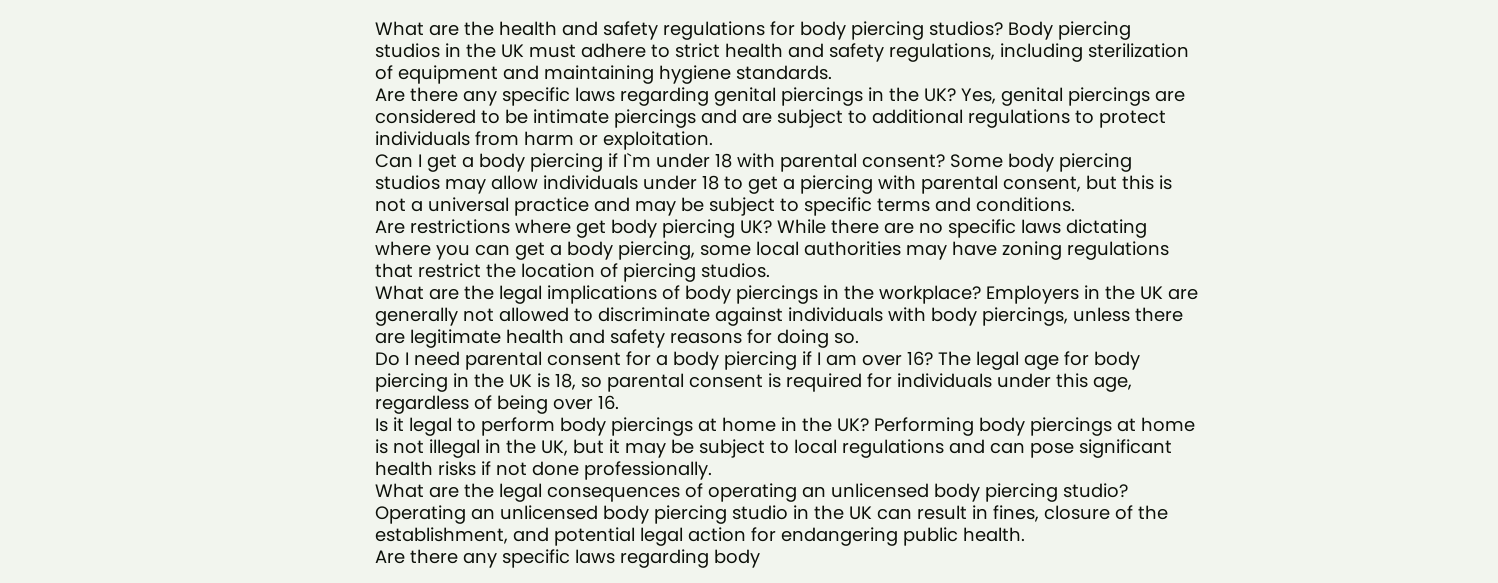What are the health and safety regulations for body piercing studios? Body piercing studios in the UK must adhere to strict health and safety regulations, including sterilization of equipment and maintaining hygiene standards.
Are there any specific laws regarding genital piercings in the UK? Yes, genital piercings are considered to be intimate piercings and are subject to additional regulations to protect individuals from harm or exploitation.
Can I get a body piercing if I`m under 18 with parental consent? Some body piercing studios may allow individuals under 18 to get a piercing with parental consent, but this is not a universal practice and may be subject to specific terms and conditions.
Are restrictions where get body piercing UK? While there are no specific laws dictating where you can get a body piercing, some local authorities may have zoning regulations that restrict the location of piercing studios.
What are the legal implications of body piercings in the workplace? Employers in the UK are generally not allowed to discriminate against individuals with body piercings, unless there are legitimate health and safety reasons for doing so.
Do I need parental consent for a body piercing if I am over 16? The legal age for body piercing in the UK is 18, so parental consent is required for individuals under this age, regardless of being over 16.
Is it legal to perform body piercings at home in the UK? Performing body piercings at home is not illegal in the UK, but it may be subject to local regulations and can pose significant health risks if not done professionally.
What are the legal consequences of operating an unlicensed body piercing studio? Operating an unlicensed body piercing studio in the UK can result in fines, closure of the establishment, and potential legal action for endangering public health.
Are there any specific laws regarding body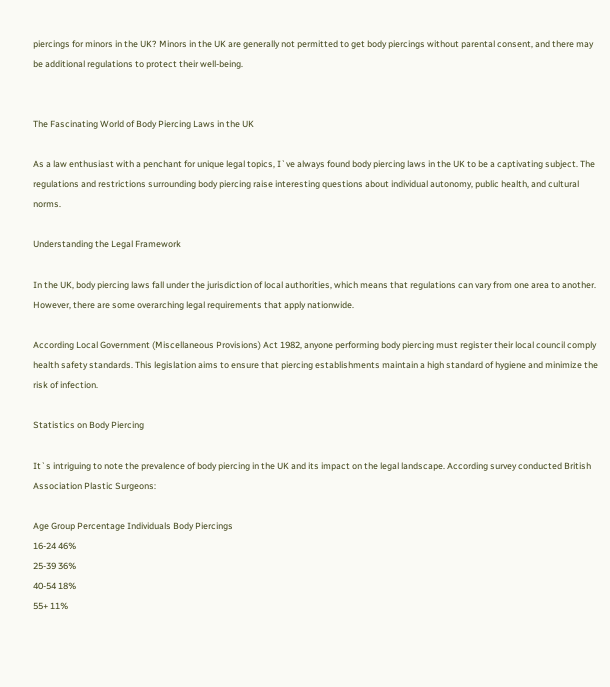piercings for minors in the UK? Minors in the UK are generally not permitted to get body piercings without parental consent, and there may be additional regulations to protect their well-being.


The Fascinating World of Body Piercing Laws in the UK

As a law enthusiast with a penchant for unique legal topics, I`ve always found body piercing laws in the UK to be a captivating subject. The regulations and restrictions surrounding body piercing raise interesting questions about individual autonomy, public health, and cultural norms.

Understanding the Legal Framework

In the UK, body piercing laws fall under the jurisdiction of local authorities, which means that regulations can vary from one area to another. However, there are some overarching legal requirements that apply nationwide.

According Local Government (Miscellaneous Provisions) Act 1982, anyone performing body piercing must register their local council comply health safety standards. This legislation aims to ensure that piercing establishments maintain a high standard of hygiene and minimize the risk of infection.

Statistics on Body Piercing

It`s intriguing to note the prevalence of body piercing in the UK and its impact on the legal landscape. According survey conducted British Association Plastic Surgeons:

Age Group Percentage Individuals Body Piercings
16-24 46%
25-39 36%
40-54 18%
55+ 11%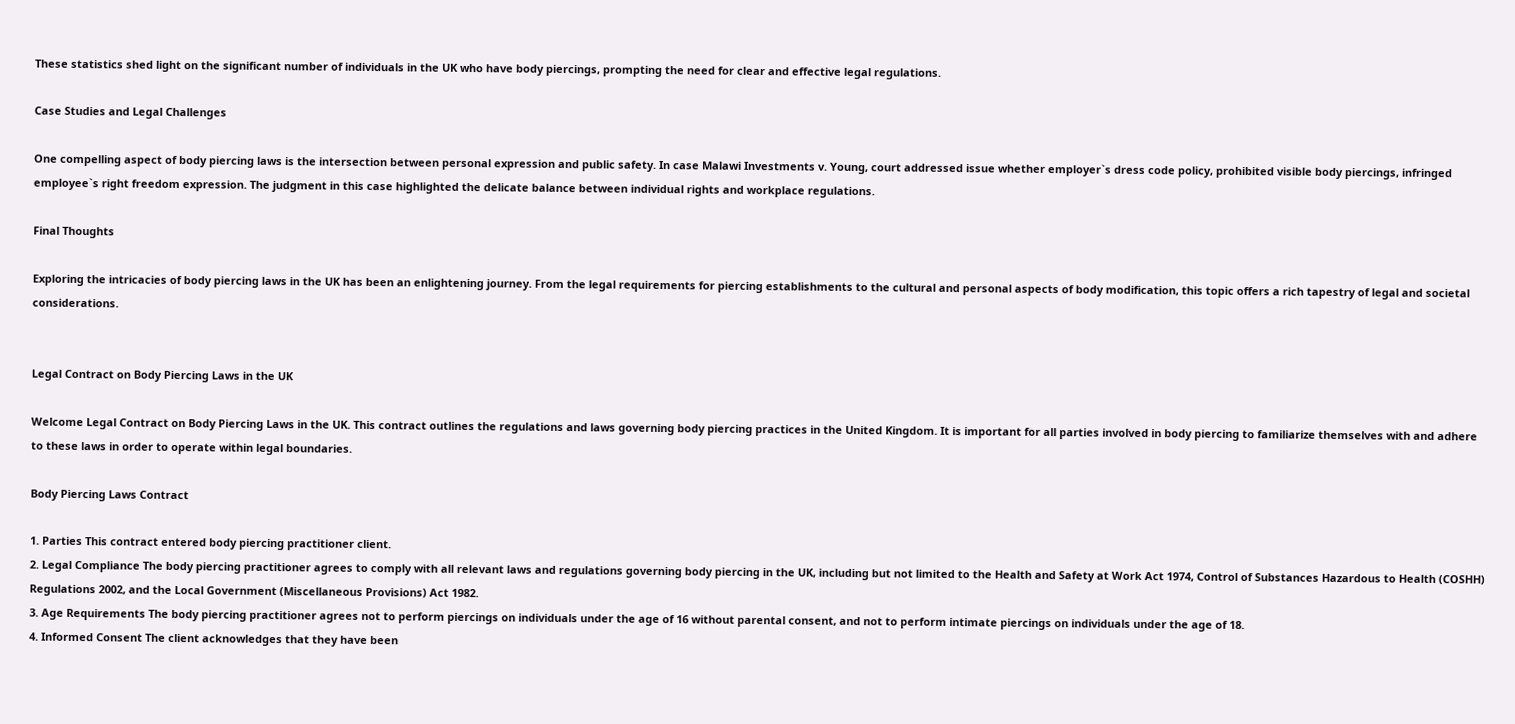These statistics shed light on the significant number of individuals in the UK who have body piercings, prompting the need for clear and effective legal regulations.

Case Studies and Legal Challenges

One compelling aspect of body piercing laws is the intersection between personal expression and public safety. In case Malawi Investments v. Young, court addressed issue whether employer`s dress code policy, prohibited visible body piercings, infringed employee`s right freedom expression. The judgment in this case highlighted the delicate balance between individual rights and workplace regulations.

Final Thoughts

Exploring the intricacies of body piercing laws in the UK has been an enlightening journey. From the legal requirements for piercing establishments to the cultural and personal aspects of body modification, this topic offers a rich tapestry of legal and societal considerations.


Legal Contract on Body Piercing Laws in the UK

Welcome Legal Contract on Body Piercing Laws in the UK. This contract outlines the regulations and laws governing body piercing practices in the United Kingdom. It is important for all parties involved in body piercing to familiarize themselves with and adhere to these laws in order to operate within legal boundaries.

Body Piercing Laws Contract

1. Parties This contract entered body piercing practitioner client.
2. Legal Compliance The body piercing practitioner agrees to comply with all relevant laws and regulations governing body piercing in the UK, including but not limited to the Health and Safety at Work Act 1974, Control of Substances Hazardous to Health (COSHH) Regulations 2002, and the Local Government (Miscellaneous Provisions) Act 1982.
3. Age Requirements The body piercing practitioner agrees not to perform piercings on individuals under the age of 16 without parental consent, and not to perform intimate piercings on individuals under the age of 18.
4. Informed Consent The client acknowledges that they have been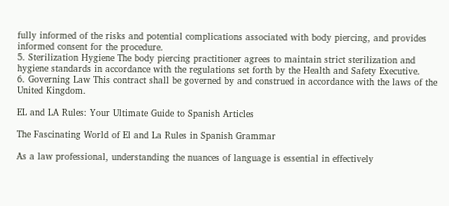fully informed of the risks and potential complications associated with body piercing, and provides informed consent for the procedure.
5. Sterilization Hygiene The body piercing practitioner agrees to maintain strict sterilization and hygiene standards in accordance with the regulations set forth by the Health and Safety Executive.
6. Governing Law This contract shall be governed by and construed in accordance with the laws of the United Kingdom.

EL and LA Rules: Your Ultimate Guide to Spanish Articles

The Fascinating World of El and La Rules in Spanish Grammar

As a law professional, understanding the nuances of language is essential in effectively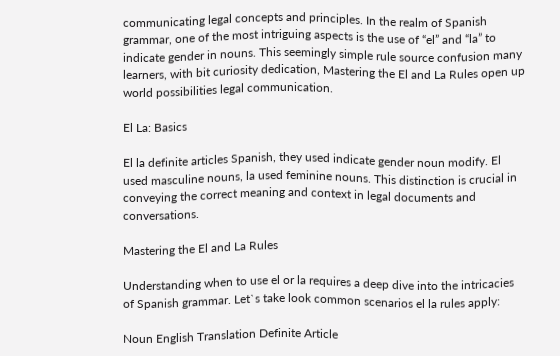communicating legal concepts and principles. In the realm of Spanish grammar, one of the most intriguing aspects is the use of “el” and “la” to indicate gender in nouns. This seemingly simple rule source confusion many learners, with bit curiosity dedication, Mastering the El and La Rules open up world possibilities legal communication.

El La: Basics

El la definite articles Spanish, they used indicate gender noun modify. El used masculine nouns, la used feminine nouns. This distinction is crucial in conveying the correct meaning and context in legal documents and conversations.

Mastering the El and La Rules

Understanding when to use el or la requires a deep dive into the intricacies of Spanish grammar. Let`s take look common scenarios el la rules apply:

Noun English Translation Definite Article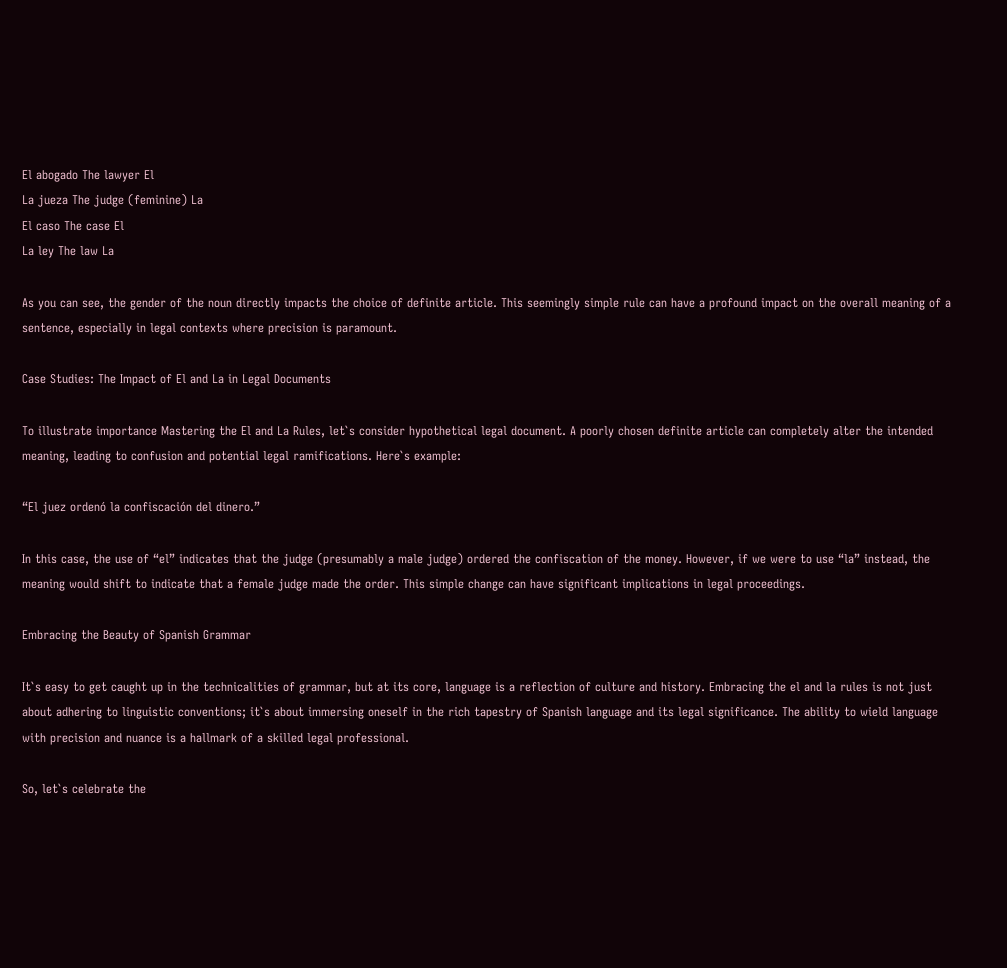El abogado The lawyer El
La jueza The judge (feminine) La
El caso The case El
La ley The law La

As you can see, the gender of the noun directly impacts the choice of definite article. This seemingly simple rule can have a profound impact on the overall meaning of a sentence, especially in legal contexts where precision is paramount.

Case Studies: The Impact of El and La in Legal Documents

To illustrate importance Mastering the El and La Rules, let`s consider hypothetical legal document. A poorly chosen definite article can completely alter the intended meaning, leading to confusion and potential legal ramifications. Here`s example:

“El juez ordenó la confiscación del dinero.”

In this case, the use of “el” indicates that the judge (presumably a male judge) ordered the confiscation of the money. However, if we were to use “la” instead, the meaning would shift to indicate that a female judge made the order. This simple change can have significant implications in legal proceedings.

Embracing the Beauty of Spanish Grammar

It`s easy to get caught up in the technicalities of grammar, but at its core, language is a reflection of culture and history. Embracing the el and la rules is not just about adhering to linguistic conventions; it`s about immersing oneself in the rich tapestry of Spanish language and its legal significance. The ability to wield language with precision and nuance is a hallmark of a skilled legal professional.

So, let`s celebrate the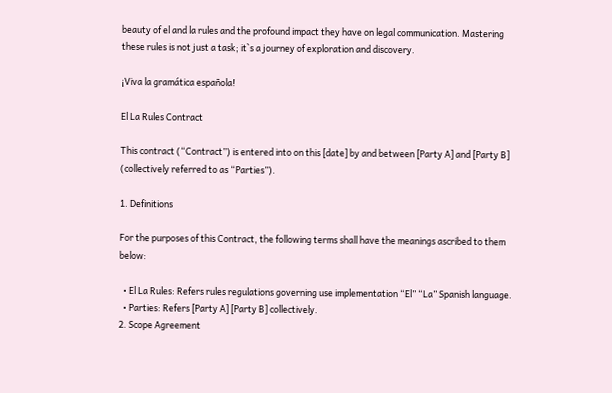beauty of el and la rules and the profound impact they have on legal communication. Mastering these rules is not just a task; it`s a journey of exploration and discovery.

¡Viva la gramática española!

El La Rules Contract

This contract (“Contract”) is entered into on this [date] by and between [Party A] and [Party B] (collectively referred to as “Parties”).

1. Definitions

For the purposes of this Contract, the following terms shall have the meanings ascribed to them below:

  • El La Rules: Refers rules regulations governing use implementation “El” “La” Spanish language.
  • Parties: Refers [Party A] [Party B] collectively.
2. Scope Agreement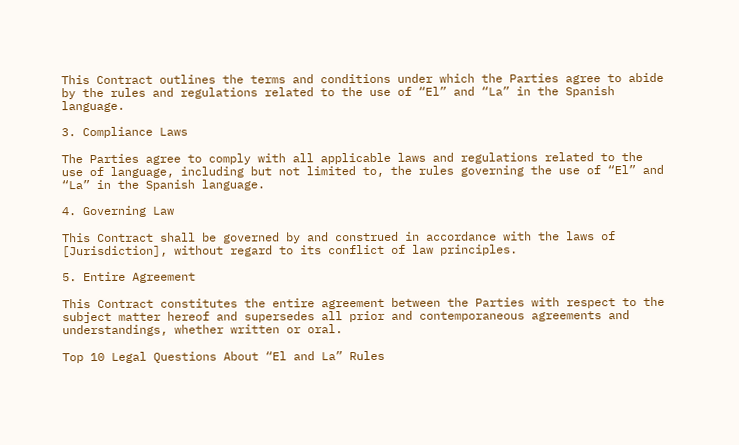This Contract outlines the terms and conditions under which the Parties agree to abide by the rules and regulations related to the use of “El” and “La” in the Spanish language.

3. Compliance Laws

The Parties agree to comply with all applicable laws and regulations related to the use of language, including but not limited to, the rules governing the use of “El” and “La” in the Spanish language.

4. Governing Law

This Contract shall be governed by and construed in accordance with the laws of [Jurisdiction], without regard to its conflict of law principles.

5. Entire Agreement

This Contract constitutes the entire agreement between the Parties with respect to the subject matter hereof and supersedes all prior and contemporaneous agreements and understandings, whether written or oral.

Top 10 Legal Questions About “El and La” Rules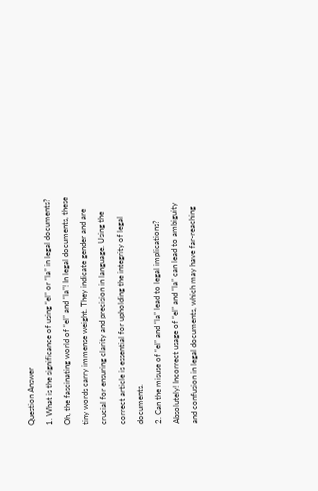Question Answer
1. What is the significance of using “el” or “la” in legal documents? Oh, the fascinating world of “el” and “la”! In legal documents, these tiny words carry immense weight. They indicate gender and are crucial for ensuring clarity and precision in language. Using the correct article is essential for upholding the integrity of legal documents.
2. Can the misuse of “el” and “la” lead to legal implications? Absolutely! Incorrect usage of “el” and “la” can lead to ambiguity and confusion in legal documents, which may have far-reaching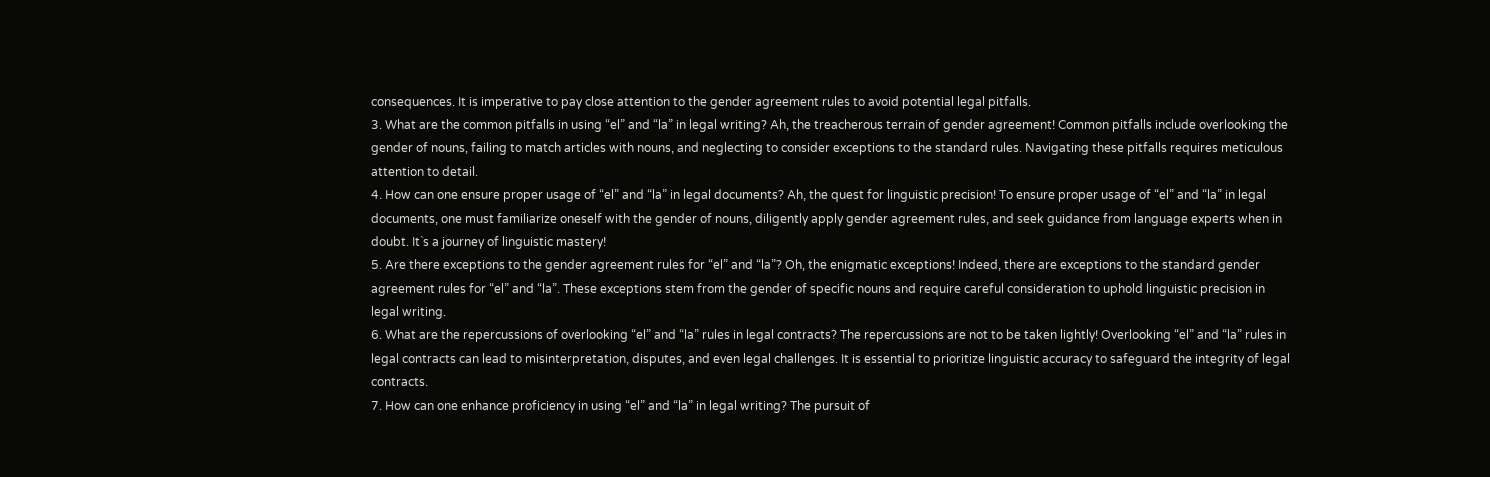consequences. It is imperative to pay close attention to the gender agreement rules to avoid potential legal pitfalls.
3. What are the common pitfalls in using “el” and “la” in legal writing? Ah, the treacherous terrain of gender agreement! Common pitfalls include overlooking the gender of nouns, failing to match articles with nouns, and neglecting to consider exceptions to the standard rules. Navigating these pitfalls requires meticulous attention to detail.
4. How can one ensure proper usage of “el” and “la” in legal documents? Ah, the quest for linguistic precision! To ensure proper usage of “el” and “la” in legal documents, one must familiarize oneself with the gender of nouns, diligently apply gender agreement rules, and seek guidance from language experts when in doubt. It`s a journey of linguistic mastery!
5. Are there exceptions to the gender agreement rules for “el” and “la”? Oh, the enigmatic exceptions! Indeed, there are exceptions to the standard gender agreement rules for “el” and “la”. These exceptions stem from the gender of specific nouns and require careful consideration to uphold linguistic precision in legal writing.
6. What are the repercussions of overlooking “el” and “la” rules in legal contracts? The repercussions are not to be taken lightly! Overlooking “el” and “la” rules in legal contracts can lead to misinterpretation, disputes, and even legal challenges. It is essential to prioritize linguistic accuracy to safeguard the integrity of legal contracts.
7. How can one enhance proficiency in using “el” and “la” in legal writing? The pursuit of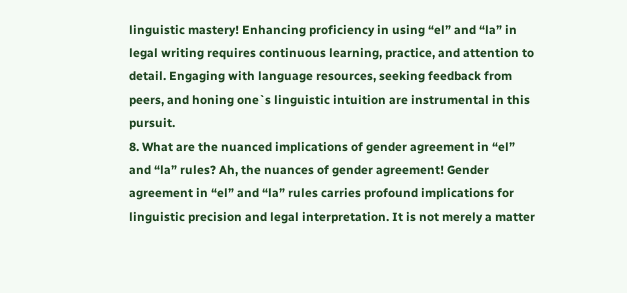linguistic mastery! Enhancing proficiency in using “el” and “la” in legal writing requires continuous learning, practice, and attention to detail. Engaging with language resources, seeking feedback from peers, and honing one`s linguistic intuition are instrumental in this pursuit.
8. What are the nuanced implications of gender agreement in “el” and “la” rules? Ah, the nuances of gender agreement! Gender agreement in “el” and “la” rules carries profound implications for linguistic precision and legal interpretation. It is not merely a matter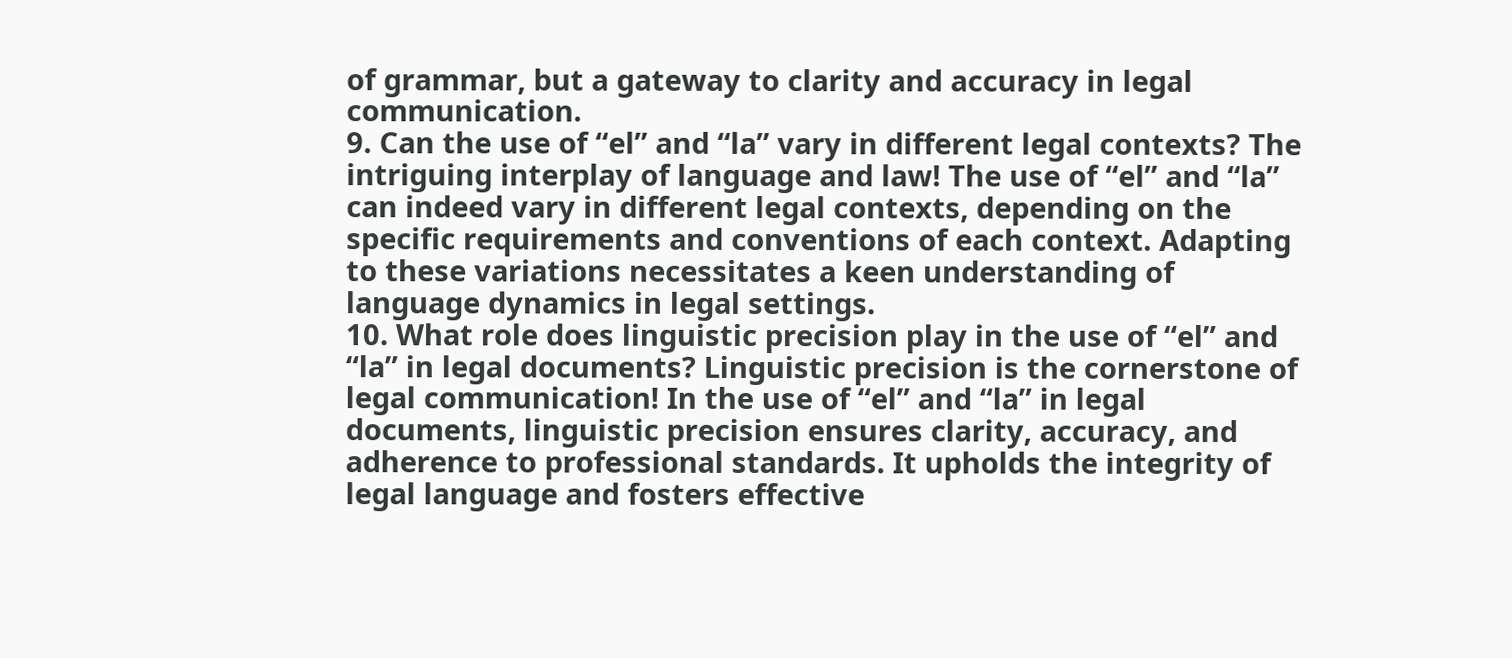of grammar, but a gateway to clarity and accuracy in legal communication.
9. Can the use of “el” and “la” vary in different legal contexts? The intriguing interplay of language and law! The use of “el” and “la” can indeed vary in different legal contexts, depending on the specific requirements and conventions of each context. Adapting to these variations necessitates a keen understanding of language dynamics in legal settings.
10. What role does linguistic precision play in the use of “el” and “la” in legal documents? Linguistic precision is the cornerstone of legal communication! In the use of “el” and “la” in legal documents, linguistic precision ensures clarity, accuracy, and adherence to professional standards. It upholds the integrity of legal language and fosters effective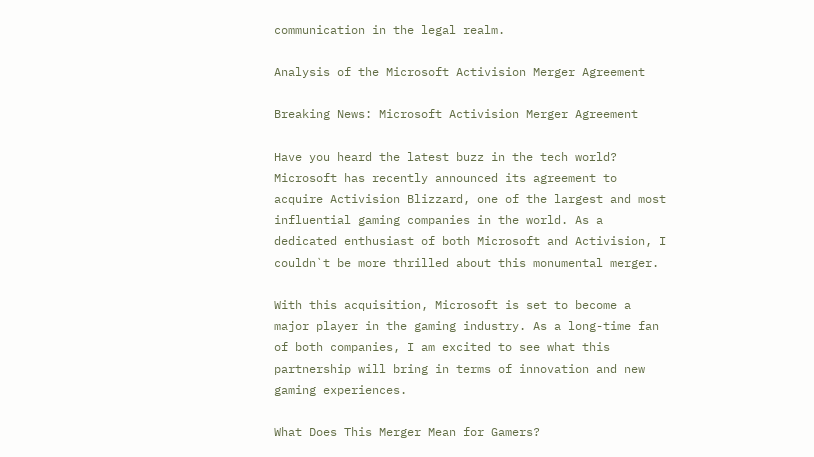communication in the legal realm.

Analysis of the Microsoft Activision Merger Agreement

Breaking News: Microsoft Activision Merger Agreement

Have you heard the latest buzz in the tech world? Microsoft has recently announced its agreement to acquire Activision Blizzard, one of the largest and most influential gaming companies in the world. As a dedicated enthusiast of both Microsoft and Activision, I couldn`t be more thrilled about this monumental merger.

With this acquisition, Microsoft is set to become a major player in the gaming industry. As a long-time fan of both companies, I am excited to see what this partnership will bring in terms of innovation and new gaming experiences.

What Does This Merger Mean for Gamers?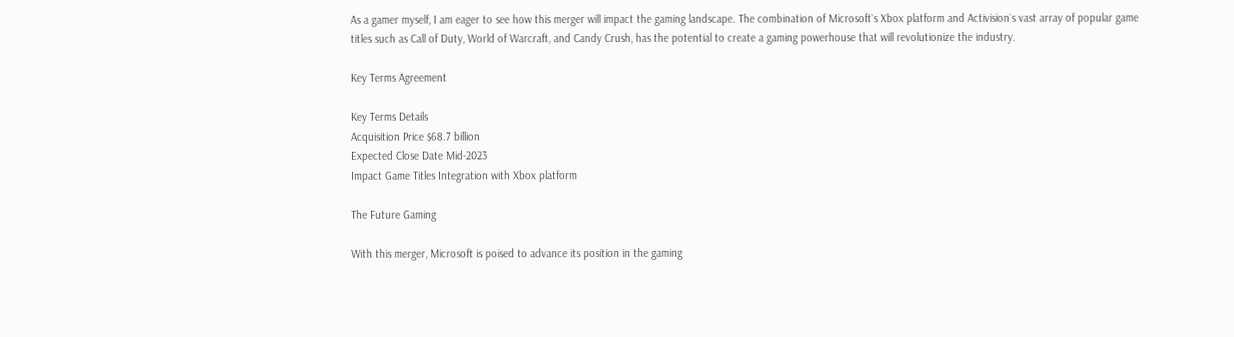As a gamer myself, I am eager to see how this merger will impact the gaming landscape. The combination of Microsoft`s Xbox platform and Activision`s vast array of popular game titles such as Call of Duty, World of Warcraft, and Candy Crush, has the potential to create a gaming powerhouse that will revolutionize the industry.

Key Terms Agreement

Key Terms Details
Acquisition Price $68.7 billion
Expected Close Date Mid-2023
Impact Game Titles Integration with Xbox platform

The Future Gaming

With this merger, Microsoft is poised to advance its position in the gaming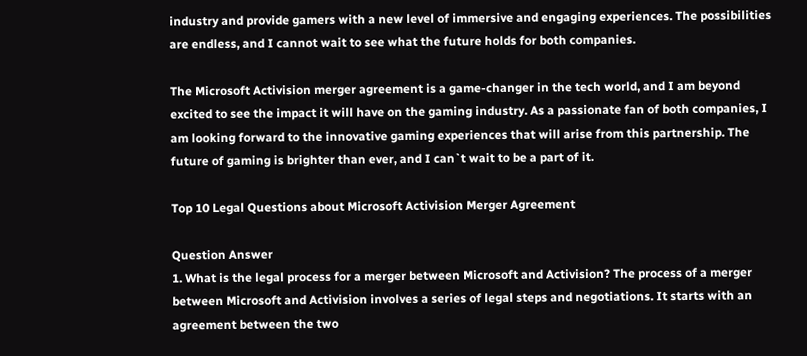industry and provide gamers with a new level of immersive and engaging experiences. The possibilities are endless, and I cannot wait to see what the future holds for both companies.

The Microsoft Activision merger agreement is a game-changer in the tech world, and I am beyond excited to see the impact it will have on the gaming industry. As a passionate fan of both companies, I am looking forward to the innovative gaming experiences that will arise from this partnership. The future of gaming is brighter than ever, and I can`t wait to be a part of it.

Top 10 Legal Questions about Microsoft Activision Merger Agreement

Question Answer
1. What is the legal process for a merger between Microsoft and Activision? The process of a merger between Microsoft and Activision involves a series of legal steps and negotiations. It starts with an agreement between the two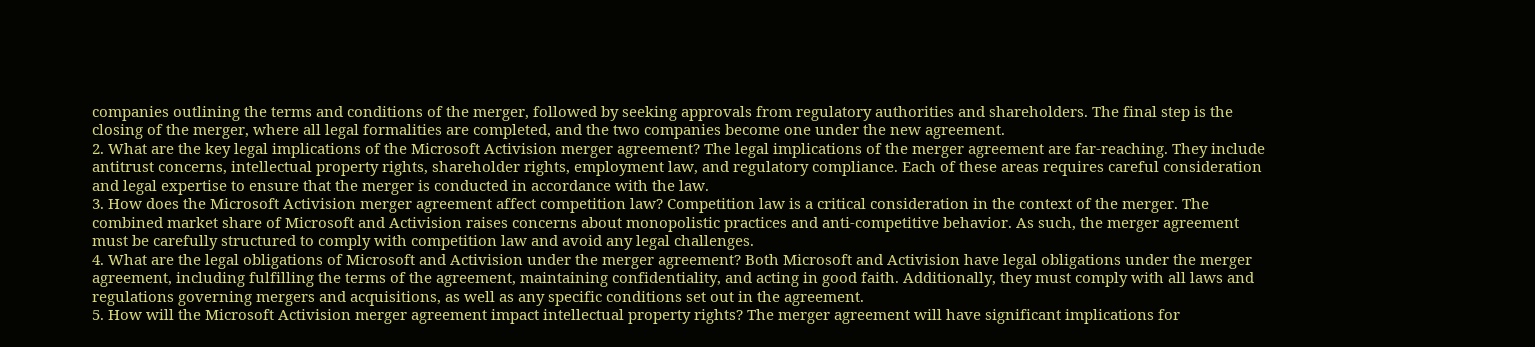companies outlining the terms and conditions of the merger, followed by seeking approvals from regulatory authorities and shareholders. The final step is the closing of the merger, where all legal formalities are completed, and the two companies become one under the new agreement.
2. What are the key legal implications of the Microsoft Activision merger agreement? The legal implications of the merger agreement are far-reaching. They include antitrust concerns, intellectual property rights, shareholder rights, employment law, and regulatory compliance. Each of these areas requires careful consideration and legal expertise to ensure that the merger is conducted in accordance with the law.
3. How does the Microsoft Activision merger agreement affect competition law? Competition law is a critical consideration in the context of the merger. The combined market share of Microsoft and Activision raises concerns about monopolistic practices and anti-competitive behavior. As such, the merger agreement must be carefully structured to comply with competition law and avoid any legal challenges.
4. What are the legal obligations of Microsoft and Activision under the merger agreement? Both Microsoft and Activision have legal obligations under the merger agreement, including fulfilling the terms of the agreement, maintaining confidentiality, and acting in good faith. Additionally, they must comply with all laws and regulations governing mergers and acquisitions, as well as any specific conditions set out in the agreement.
5. How will the Microsoft Activision merger agreement impact intellectual property rights? The merger agreement will have significant implications for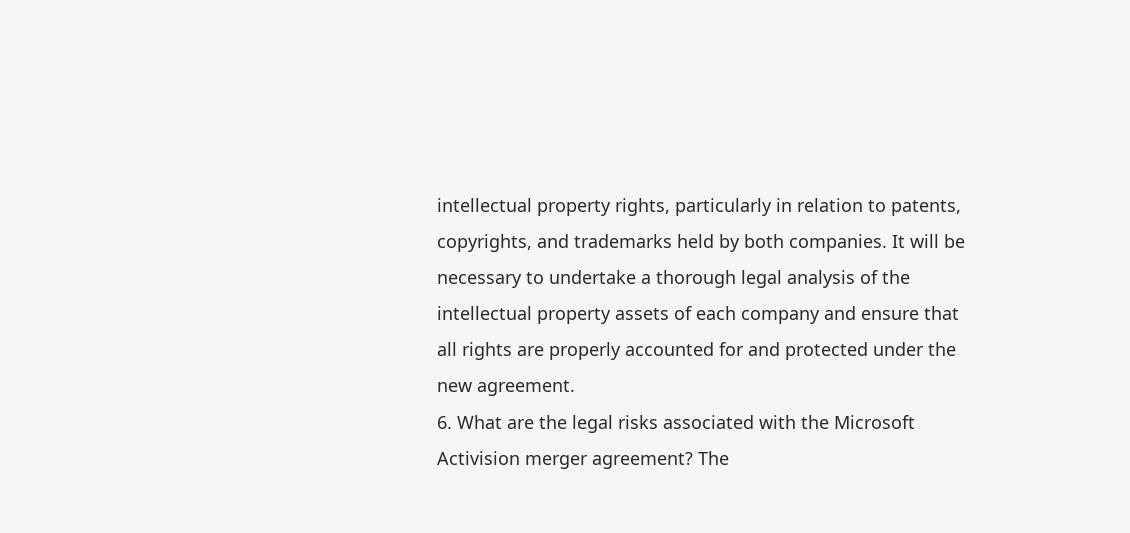intellectual property rights, particularly in relation to patents, copyrights, and trademarks held by both companies. It will be necessary to undertake a thorough legal analysis of the intellectual property assets of each company and ensure that all rights are properly accounted for and protected under the new agreement.
6. What are the legal risks associated with the Microsoft Activision merger agreement? The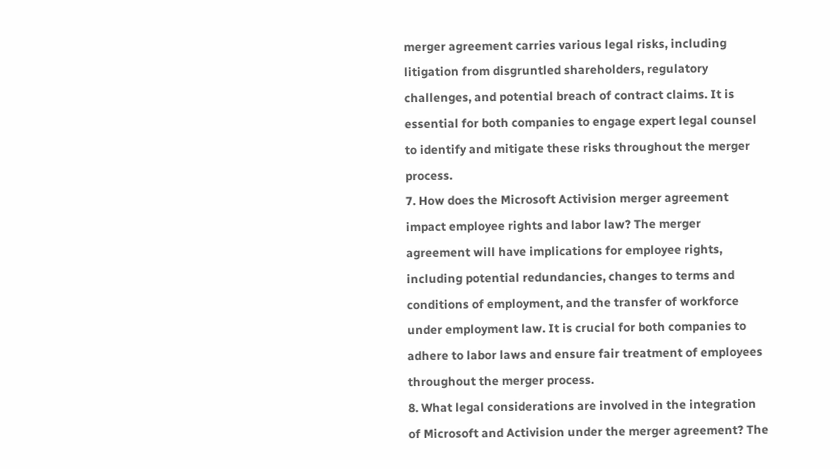merger agreement carries various legal risks, including litigation from disgruntled shareholders, regulatory challenges, and potential breach of contract claims. It is essential for both companies to engage expert legal counsel to identify and mitigate these risks throughout the merger process.
7. How does the Microsoft Activision merger agreement impact employee rights and labor law? The merger agreement will have implications for employee rights, including potential redundancies, changes to terms and conditions of employment, and the transfer of workforce under employment law. It is crucial for both companies to adhere to labor laws and ensure fair treatment of employees throughout the merger process.
8. What legal considerations are involved in the integration of Microsoft and Activision under the merger agreement? The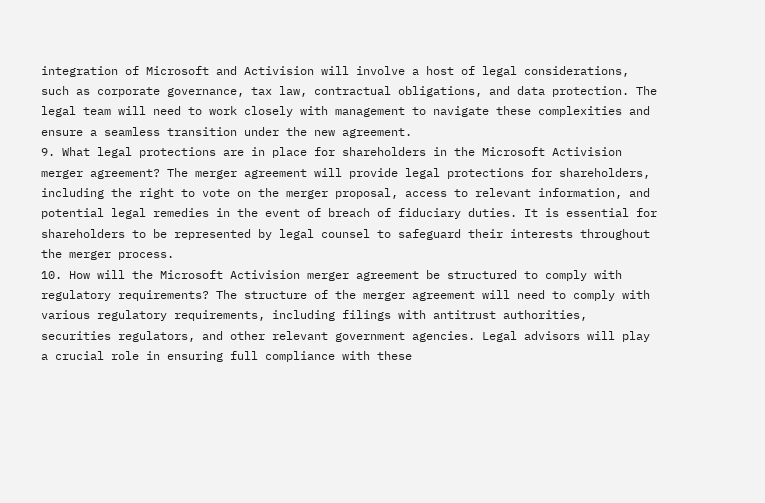integration of Microsoft and Activision will involve a host of legal considerations, such as corporate governance, tax law, contractual obligations, and data protection. The legal team will need to work closely with management to navigate these complexities and ensure a seamless transition under the new agreement.
9. What legal protections are in place for shareholders in the Microsoft Activision merger agreement? The merger agreement will provide legal protections for shareholders, including the right to vote on the merger proposal, access to relevant information, and potential legal remedies in the event of breach of fiduciary duties. It is essential for shareholders to be represented by legal counsel to safeguard their interests throughout the merger process.
10. How will the Microsoft Activision merger agreement be structured to comply with regulatory requirements? The structure of the merger agreement will need to comply with various regulatory requirements, including filings with antitrust authorities, securities regulators, and other relevant government agencies. Legal advisors will play a crucial role in ensuring full compliance with these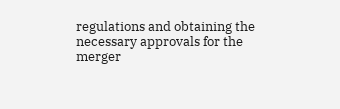regulations and obtaining the necessary approvals for the merger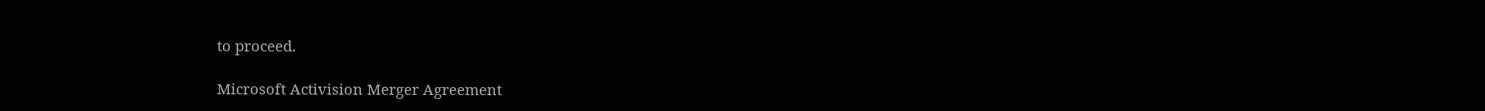to proceed.

Microsoft Activision Merger Agreement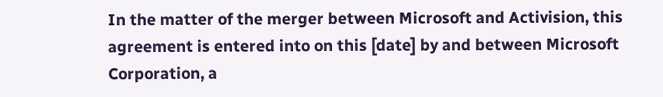In the matter of the merger between Microsoft and Activision, this agreement is entered into on this [date] by and between Microsoft Corporation, a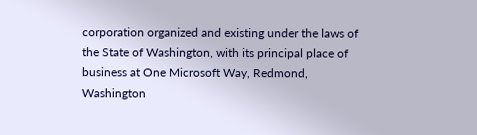corporation organized and existing under the laws of the State of Washington, with its principal place of business at One Microsoft Way, Redmond, Washington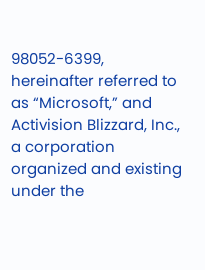98052-6399, hereinafter referred to as “Microsoft,” and Activision Blizzard, Inc., a corporation organized and existing under the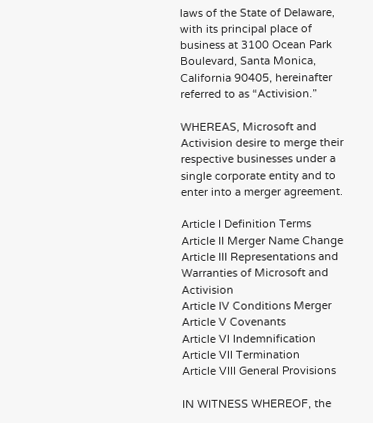laws of the State of Delaware, with its principal place of business at 3100 Ocean Park Boulevard, Santa Monica, California 90405, hereinafter referred to as “Activision.”

WHEREAS, Microsoft and Activision desire to merge their respective businesses under a single corporate entity and to enter into a merger agreement.

Article I Definition Terms
Article II Merger Name Change
Article III Representations and Warranties of Microsoft and Activision
Article IV Conditions Merger
Article V Covenants
Article VI Indemnification
Article VII Termination
Article VIII General Provisions

IN WITNESS WHEREOF, the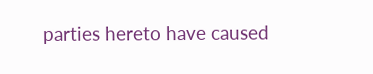parties hereto have caused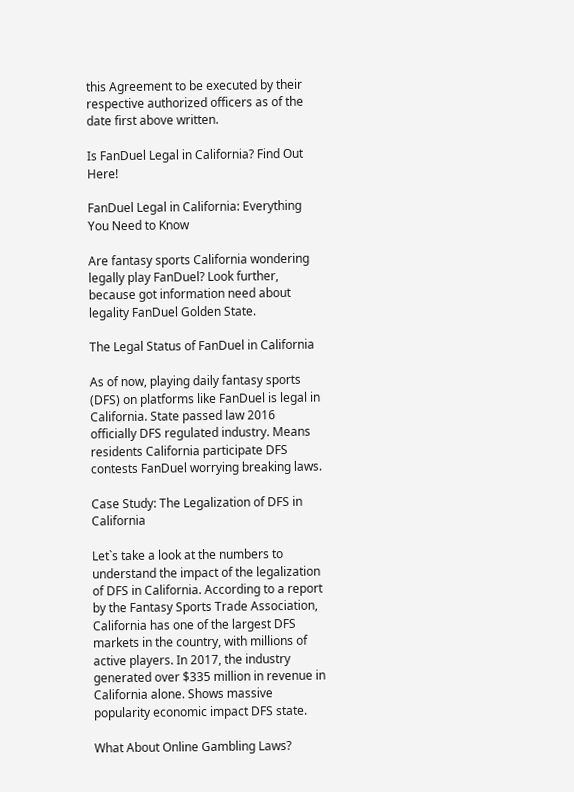this Agreement to be executed by their respective authorized officers as of the date first above written.

Is FanDuel Legal in California? Find Out Here!

FanDuel Legal in California: Everything You Need to Know

Are fantasy sports California wondering legally play FanDuel? Look further, because got information need about legality FanDuel Golden State.

The Legal Status of FanDuel in California

As of now, playing daily fantasy sports (DFS) on platforms like FanDuel is legal in California. State passed law 2016 officially DFS regulated industry. Means residents California participate DFS contests FanDuel worrying breaking laws.

Case Study: The Legalization of DFS in California

Let`s take a look at the numbers to understand the impact of the legalization of DFS in California. According to a report by the Fantasy Sports Trade Association, California has one of the largest DFS markets in the country, with millions of active players. In 2017, the industry generated over $335 million in revenue in California alone. Shows massive popularity economic impact DFS state.

What About Online Gambling Laws?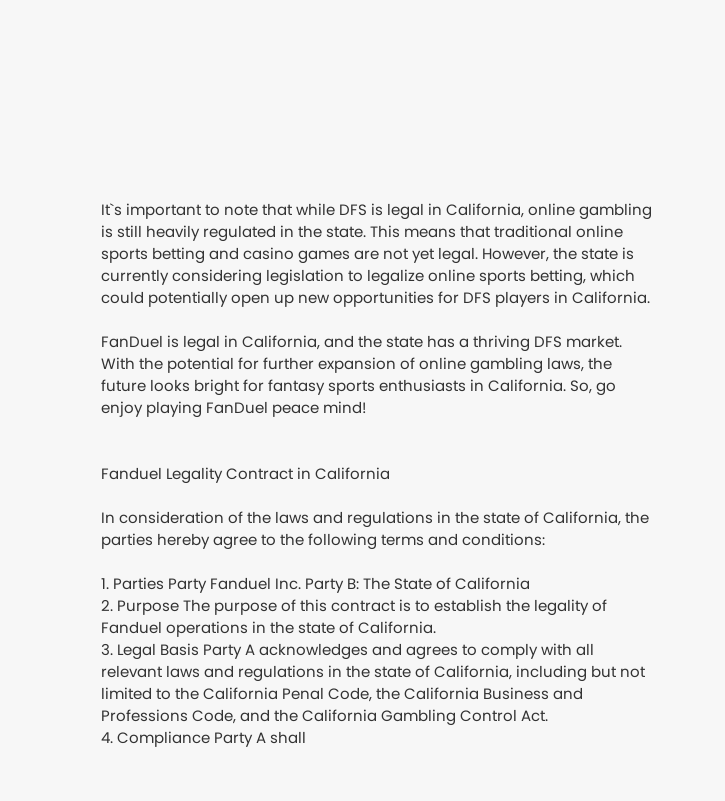It`s important to note that while DFS is legal in California, online gambling is still heavily regulated in the state. This means that traditional online sports betting and casino games are not yet legal. However, the state is currently considering legislation to legalize online sports betting, which could potentially open up new opportunities for DFS players in California.

FanDuel is legal in California, and the state has a thriving DFS market. With the potential for further expansion of online gambling laws, the future looks bright for fantasy sports enthusiasts in California. So, go enjoy playing FanDuel peace mind!


Fanduel Legality Contract in California

In consideration of the laws and regulations in the state of California, the parties hereby agree to the following terms and conditions:

1. Parties Party Fanduel Inc. Party B: The State of California
2. Purpose The purpose of this contract is to establish the legality of Fanduel operations in the state of California.
3. Legal Basis Party A acknowledges and agrees to comply with all relevant laws and regulations in the state of California, including but not limited to the California Penal Code, the California Business and Professions Code, and the California Gambling Control Act.
4. Compliance Party A shall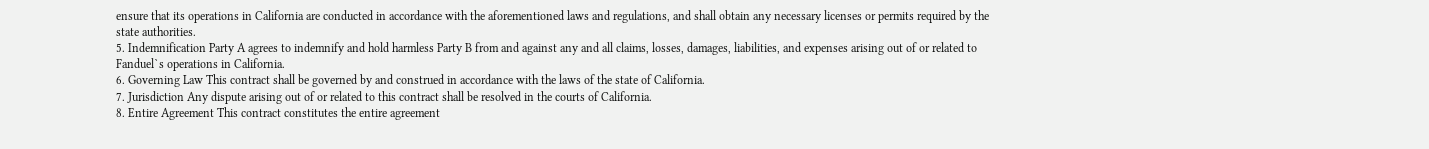ensure that its operations in California are conducted in accordance with the aforementioned laws and regulations, and shall obtain any necessary licenses or permits required by the state authorities.
5. Indemnification Party A agrees to indemnify and hold harmless Party B from and against any and all claims, losses, damages, liabilities, and expenses arising out of or related to Fanduel`s operations in California.
6. Governing Law This contract shall be governed by and construed in accordance with the laws of the state of California.
7. Jurisdiction Any dispute arising out of or related to this contract shall be resolved in the courts of California.
8. Entire Agreement This contract constitutes the entire agreement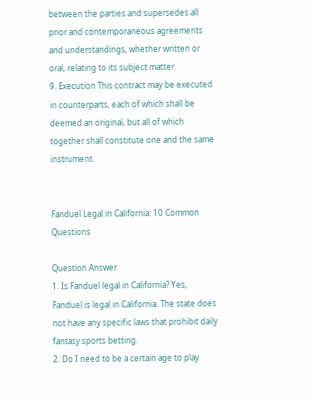between the parties and supersedes all prior and contemporaneous agreements and understandings, whether written or oral, relating to its subject matter.
9. Execution This contract may be executed in counterparts, each of which shall be deemed an original, but all of which together shall constitute one and the same instrument.


Fanduel Legal in California: 10 Common Questions

Question Answer
1. Is Fanduel legal in California? Yes, Fanduel is legal in California. The state does not have any specific laws that prohibit daily fantasy sports betting.
2. Do I need to be a certain age to play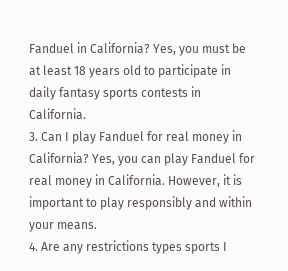Fanduel in California? Yes, you must be at least 18 years old to participate in daily fantasy sports contests in California.
3. Can I play Fanduel for real money in California? Yes, you can play Fanduel for real money in California. However, it is important to play responsibly and within your means.
4. Are any restrictions types sports I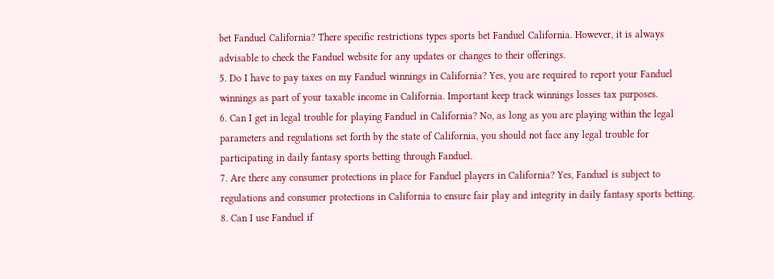bet Fanduel California? There specific restrictions types sports bet Fanduel California. However, it is always advisable to check the Fanduel website for any updates or changes to their offerings.
5. Do I have to pay taxes on my Fanduel winnings in California? Yes, you are required to report your Fanduel winnings as part of your taxable income in California. Important keep track winnings losses tax purposes.
6. Can I get in legal trouble for playing Fanduel in California? No, as long as you are playing within the legal parameters and regulations set forth by the state of California, you should not face any legal trouble for participating in daily fantasy sports betting through Fanduel.
7. Are there any consumer protections in place for Fanduel players in California? Yes, Fanduel is subject to regulations and consumer protections in California to ensure fair play and integrity in daily fantasy sports betting.
8. Can I use Fanduel if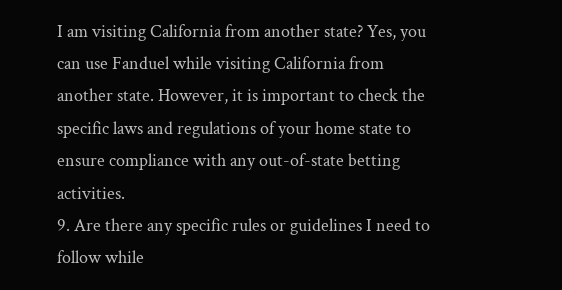I am visiting California from another state? Yes, you can use Fanduel while visiting California from another state. However, it is important to check the specific laws and regulations of your home state to ensure compliance with any out-of-state betting activities.
9. Are there any specific rules or guidelines I need to follow while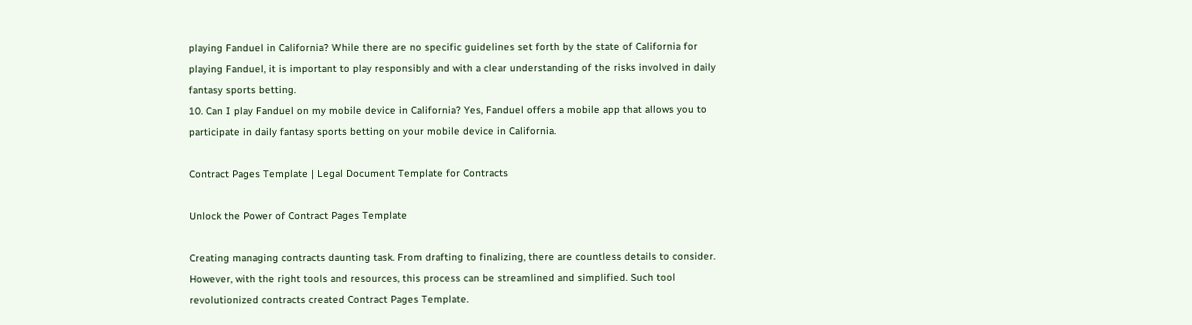playing Fanduel in California? While there are no specific guidelines set forth by the state of California for playing Fanduel, it is important to play responsibly and with a clear understanding of the risks involved in daily fantasy sports betting.
10. Can I play Fanduel on my mobile device in California? Yes, Fanduel offers a mobile app that allows you to participate in daily fantasy sports betting on your mobile device in California.

Contract Pages Template | Legal Document Template for Contracts

Unlock the Power of Contract Pages Template

Creating managing contracts daunting task. From drafting to finalizing, there are countless details to consider. However, with the right tools and resources, this process can be streamlined and simplified. Such tool revolutionized contracts created Contract Pages Template.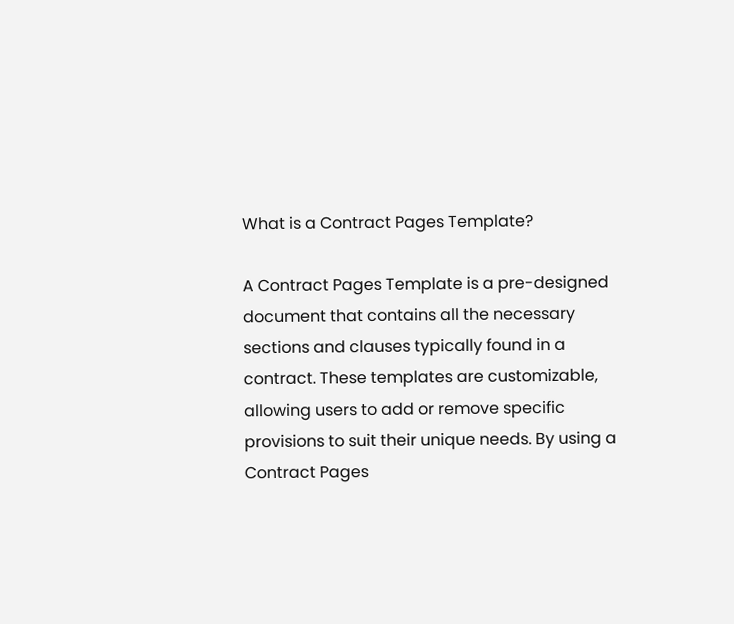What is a Contract Pages Template?

A Contract Pages Template is a pre-designed document that contains all the necessary sections and clauses typically found in a contract. These templates are customizable, allowing users to add or remove specific provisions to suit their unique needs. By using a Contract Pages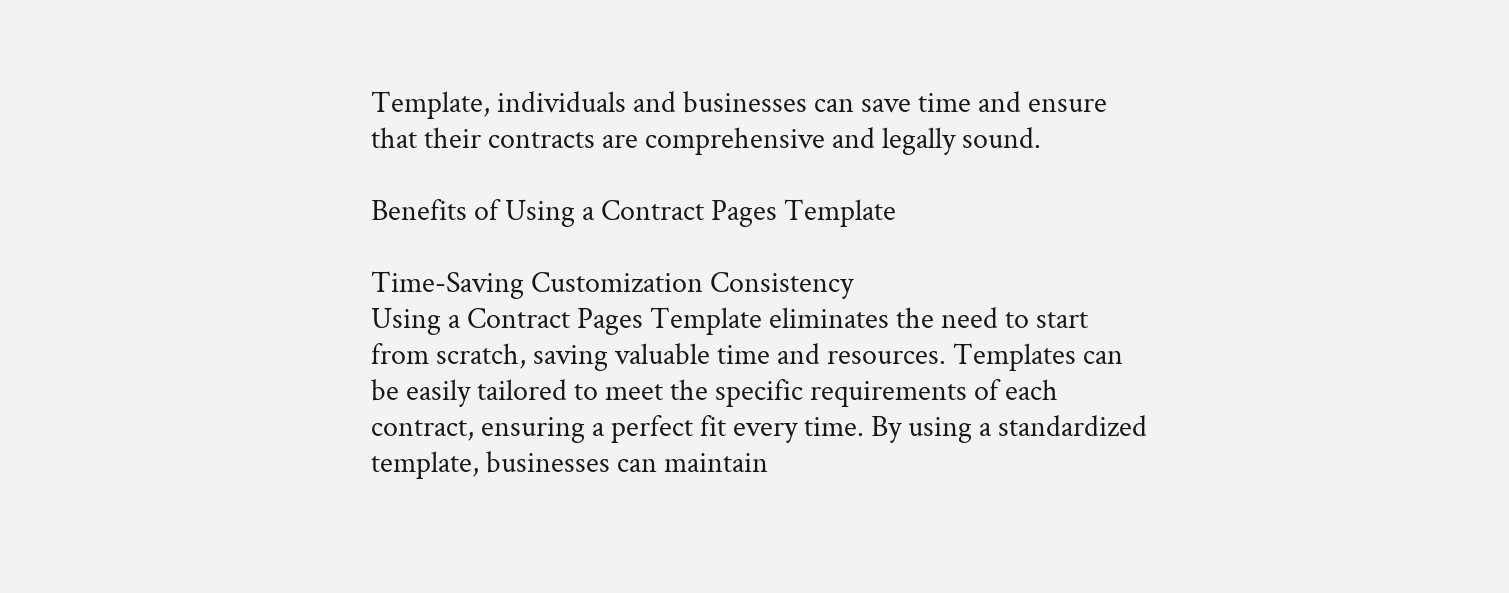Template, individuals and businesses can save time and ensure that their contracts are comprehensive and legally sound.

Benefits of Using a Contract Pages Template

Time-Saving Customization Consistency
Using a Contract Pages Template eliminates the need to start from scratch, saving valuable time and resources. Templates can be easily tailored to meet the specific requirements of each contract, ensuring a perfect fit every time. By using a standardized template, businesses can maintain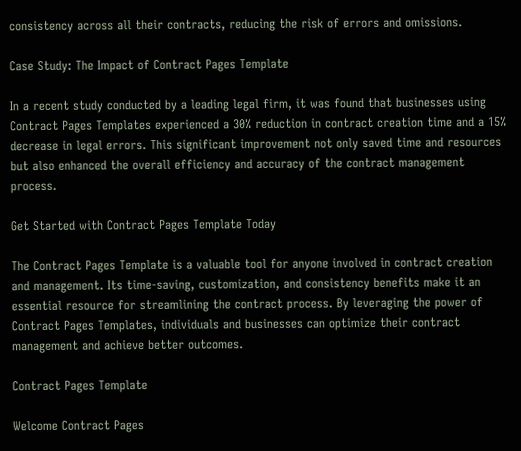consistency across all their contracts, reducing the risk of errors and omissions.

Case Study: The Impact of Contract Pages Template

In a recent study conducted by a leading legal firm, it was found that businesses using Contract Pages Templates experienced a 30% reduction in contract creation time and a 15% decrease in legal errors. This significant improvement not only saved time and resources but also enhanced the overall efficiency and accuracy of the contract management process.

Get Started with Contract Pages Template Today

The Contract Pages Template is a valuable tool for anyone involved in contract creation and management. Its time-saving, customization, and consistency benefits make it an essential resource for streamlining the contract process. By leveraging the power of Contract Pages Templates, individuals and businesses can optimize their contract management and achieve better outcomes.

Contract Pages Template

Welcome Contract Pages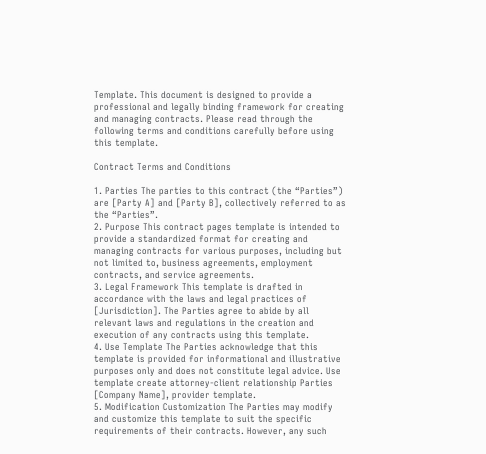Template. This document is designed to provide a professional and legally binding framework for creating and managing contracts. Please read through the following terms and conditions carefully before using this template.

Contract Terms and Conditions

1. Parties The parties to this contract (the “Parties”) are [Party A] and [Party B], collectively referred to as the “Parties”.
2. Purpose This contract pages template is intended to provide a standardized format for creating and managing contracts for various purposes, including but not limited to, business agreements, employment contracts, and service agreements.
3. Legal Framework This template is drafted in accordance with the laws and legal practices of [Jurisdiction]. The Parties agree to abide by all relevant laws and regulations in the creation and execution of any contracts using this template.
4. Use Template The Parties acknowledge that this template is provided for informational and illustrative purposes only and does not constitute legal advice. Use template create attorney-client relationship Parties [Company Name], provider template.
5. Modification Customization The Parties may modify and customize this template to suit the specific requirements of their contracts. However, any such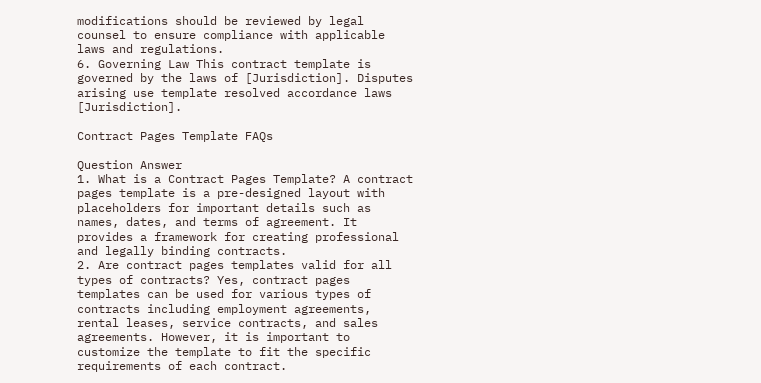modifications should be reviewed by legal counsel to ensure compliance with applicable laws and regulations.
6. Governing Law This contract template is governed by the laws of [Jurisdiction]. Disputes arising use template resolved accordance laws [Jurisdiction].

Contract Pages Template FAQs

Question Answer
1. What is a Contract Pages Template? A contract pages template is a pre-designed layout with placeholders for important details such as names, dates, and terms of agreement. It provides a framework for creating professional and legally binding contracts.
2. Are contract pages templates valid for all types of contracts? Yes, contract pages templates can be used for various types of contracts including employment agreements, rental leases, service contracts, and sales agreements. However, it is important to customize the template to fit the specific requirements of each contract.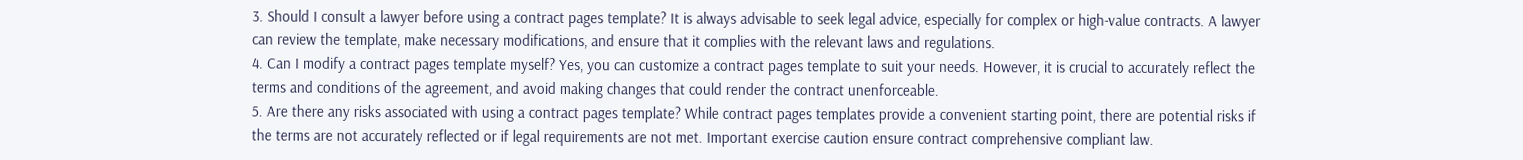3. Should I consult a lawyer before using a contract pages template? It is always advisable to seek legal advice, especially for complex or high-value contracts. A lawyer can review the template, make necessary modifications, and ensure that it complies with the relevant laws and regulations.
4. Can I modify a contract pages template myself? Yes, you can customize a contract pages template to suit your needs. However, it is crucial to accurately reflect the terms and conditions of the agreement, and avoid making changes that could render the contract unenforceable.
5. Are there any risks associated with using a contract pages template? While contract pages templates provide a convenient starting point, there are potential risks if the terms are not accurately reflected or if legal requirements are not met. Important exercise caution ensure contract comprehensive compliant law.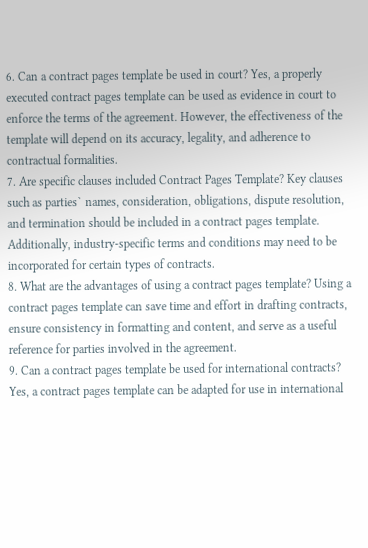6. Can a contract pages template be used in court? Yes, a properly executed contract pages template can be used as evidence in court to enforce the terms of the agreement. However, the effectiveness of the template will depend on its accuracy, legality, and adherence to contractual formalities.
7. Are specific clauses included Contract Pages Template? Key clauses such as parties` names, consideration, obligations, dispute resolution, and termination should be included in a contract pages template. Additionally, industry-specific terms and conditions may need to be incorporated for certain types of contracts.
8. What are the advantages of using a contract pages template? Using a contract pages template can save time and effort in drafting contracts, ensure consistency in formatting and content, and serve as a useful reference for parties involved in the agreement.
9. Can a contract pages template be used for international contracts? Yes, a contract pages template can be adapted for use in international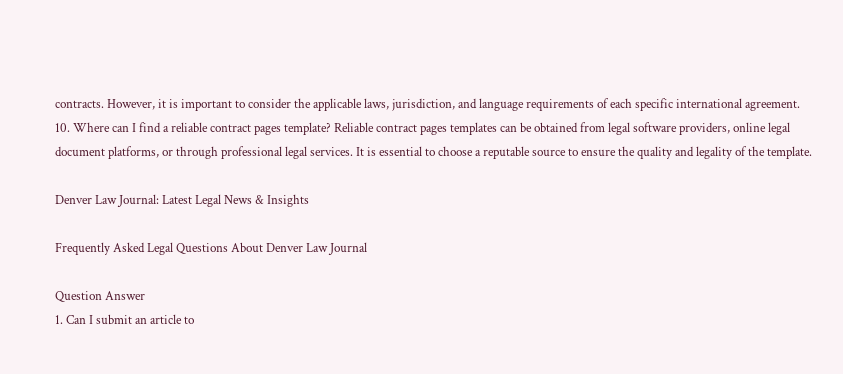contracts. However, it is important to consider the applicable laws, jurisdiction, and language requirements of each specific international agreement.
10. Where can I find a reliable contract pages template? Reliable contract pages templates can be obtained from legal software providers, online legal document platforms, or through professional legal services. It is essential to choose a reputable source to ensure the quality and legality of the template.

Denver Law Journal: Latest Legal News & Insights

Frequently Asked Legal Questions About Denver Law Journal

Question Answer
1. Can I submit an article to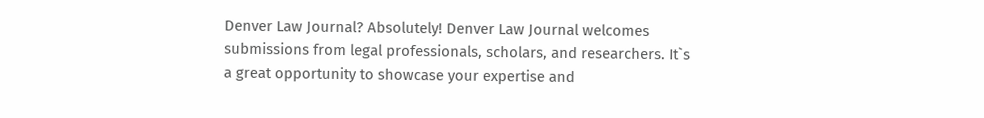Denver Law Journal? Absolutely! Denver Law Journal welcomes submissions from legal professionals, scholars, and researchers. It`s a great opportunity to showcase your expertise and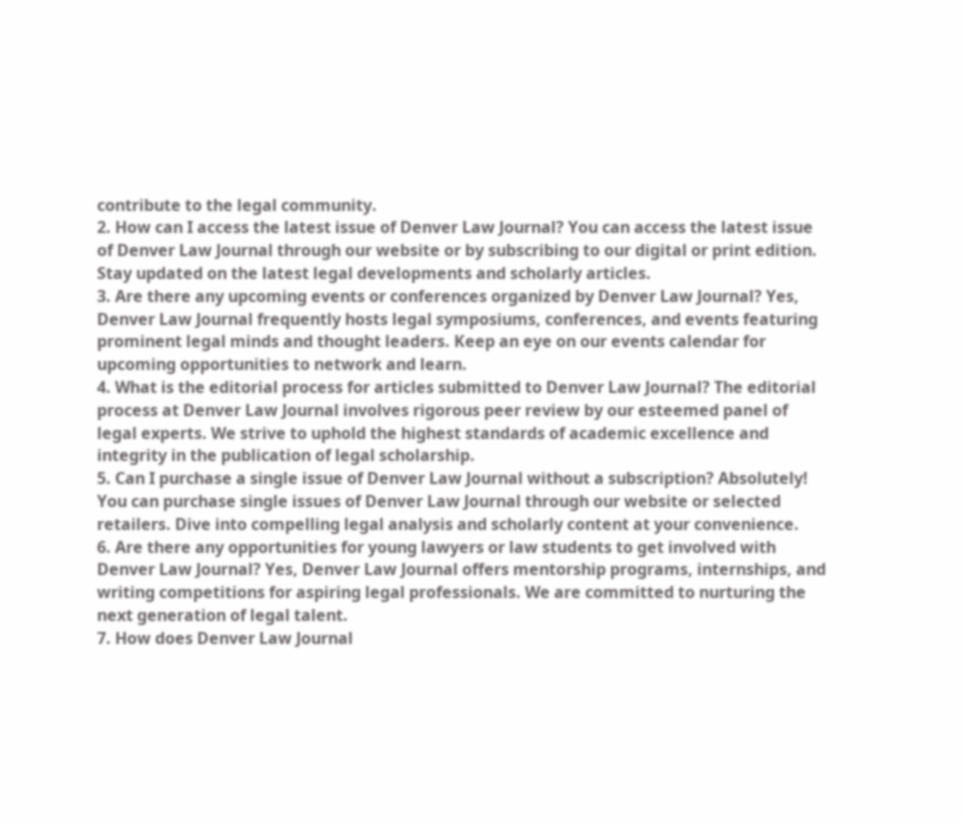contribute to the legal community.
2. How can I access the latest issue of Denver Law Journal? You can access the latest issue of Denver Law Journal through our website or by subscribing to our digital or print edition. Stay updated on the latest legal developments and scholarly articles.
3. Are there any upcoming events or conferences organized by Denver Law Journal? Yes, Denver Law Journal frequently hosts legal symposiums, conferences, and events featuring prominent legal minds and thought leaders. Keep an eye on our events calendar for upcoming opportunities to network and learn.
4. What is the editorial process for articles submitted to Denver Law Journal? The editorial process at Denver Law Journal involves rigorous peer review by our esteemed panel of legal experts. We strive to uphold the highest standards of academic excellence and integrity in the publication of legal scholarship.
5. Can I purchase a single issue of Denver Law Journal without a subscription? Absolutely! You can purchase single issues of Denver Law Journal through our website or selected retailers. Dive into compelling legal analysis and scholarly content at your convenience.
6. Are there any opportunities for young lawyers or law students to get involved with Denver Law Journal? Yes, Denver Law Journal offers mentorship programs, internships, and writing competitions for aspiring legal professionals. We are committed to nurturing the next generation of legal talent.
7. How does Denver Law Journal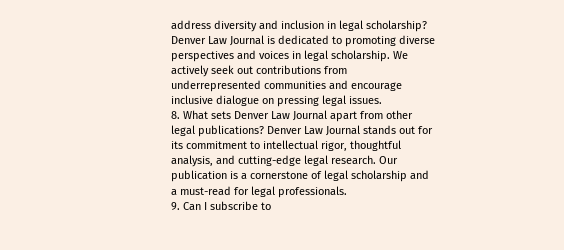address diversity and inclusion in legal scholarship? Denver Law Journal is dedicated to promoting diverse perspectives and voices in legal scholarship. We actively seek out contributions from underrepresented communities and encourage inclusive dialogue on pressing legal issues.
8. What sets Denver Law Journal apart from other legal publications? Denver Law Journal stands out for its commitment to intellectual rigor, thoughtful analysis, and cutting-edge legal research. Our publication is a cornerstone of legal scholarship and a must-read for legal professionals.
9. Can I subscribe to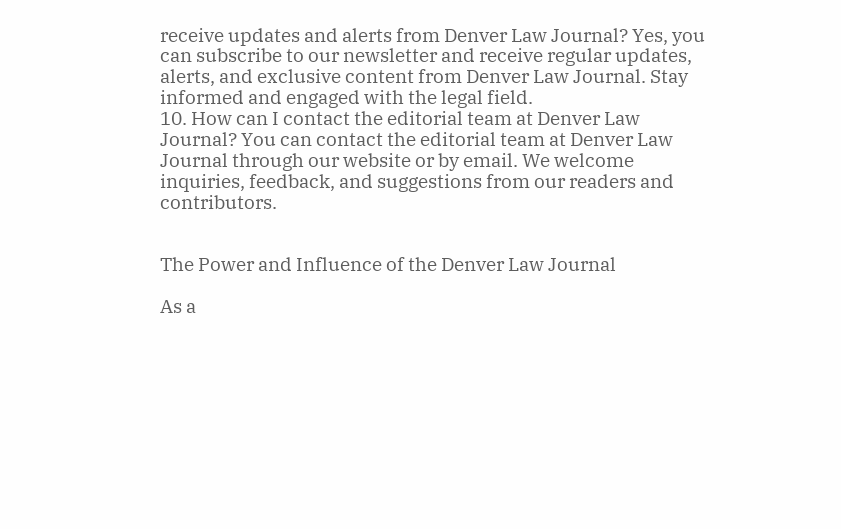receive updates and alerts from Denver Law Journal? Yes, you can subscribe to our newsletter and receive regular updates, alerts, and exclusive content from Denver Law Journal. Stay informed and engaged with the legal field.
10. How can I contact the editorial team at Denver Law Journal? You can contact the editorial team at Denver Law Journal through our website or by email. We welcome inquiries, feedback, and suggestions from our readers and contributors.


The Power and Influence of the Denver Law Journal

As a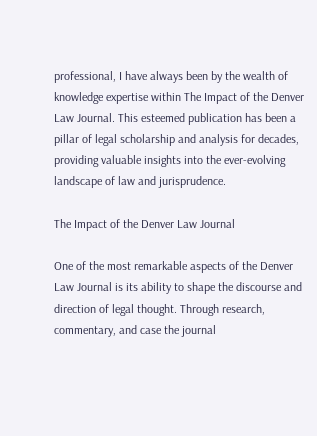professional, I have always been by the wealth of knowledge expertise within The Impact of the Denver Law Journal. This esteemed publication has been a pillar of legal scholarship and analysis for decades, providing valuable insights into the ever-evolving landscape of law and jurisprudence.

The Impact of the Denver Law Journal

One of the most remarkable aspects of the Denver Law Journal is its ability to shape the discourse and direction of legal thought. Through research, commentary, and case the journal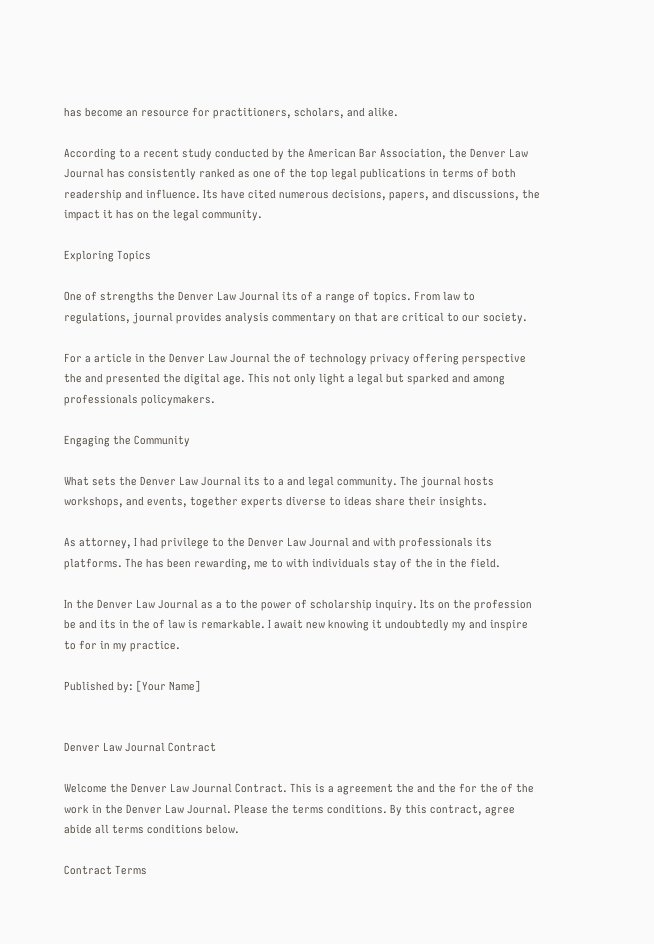has become an resource for practitioners, scholars, and alike.

According to a recent study conducted by the American Bar Association, the Denver Law Journal has consistently ranked as one of the top legal publications in terms of both readership and influence. Its have cited numerous decisions, papers, and discussions, the impact it has on the legal community.

Exploring Topics

One of strengths the Denver Law Journal its of a range of topics. From law to regulations, journal provides analysis commentary on that are critical to our society.

For a article in the Denver Law Journal the of technology privacy offering perspective the and presented the digital age. This not only light a legal but sparked and among professionals policymakers.

Engaging the Community

What sets the Denver Law Journal its to a and legal community. The journal hosts workshops, and events, together experts diverse to ideas share their insights.

As attorney, I had privilege to the Denver Law Journal and with professionals its platforms. The has been rewarding, me to with individuals stay of the in the field.

In the Denver Law Journal as a to the power of scholarship inquiry. Its on the profession be and its in the of law is remarkable. I await new knowing it undoubtedly my and inspire to for in my practice.

Published by: [Your Name]


Denver Law Journal Contract

Welcome the Denver Law Journal Contract. This is a agreement the and the for the of the work in the Denver Law Journal. Please the terms conditions. By this contract, agree abide all terms conditions below.

Contract Terms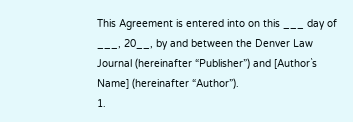This Agreement is entered into on this ___ day of ___, 20__, by and between the Denver Law Journal (hereinafter “Publisher”) and [Author`s Name] (hereinafter “Author”).
1.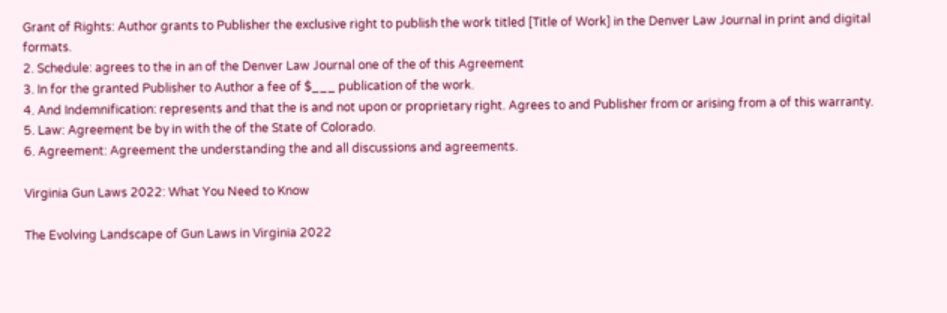Grant of Rights: Author grants to Publisher the exclusive right to publish the work titled [Title of Work] in the Denver Law Journal in print and digital formats.
2. Schedule: agrees to the in an of the Denver Law Journal one of the of this Agreement
3. In for the granted Publisher to Author a fee of $___ publication of the work.
4. And Indemnification: represents and that the is and not upon or proprietary right. Agrees to and Publisher from or arising from a of this warranty.
5. Law: Agreement be by in with the of the State of Colorado.
6. Agreement: Agreement the understanding the and all discussions and agreements.

Virginia Gun Laws 2022: What You Need to Know

The Evolving Landscape of Gun Laws in Virginia 2022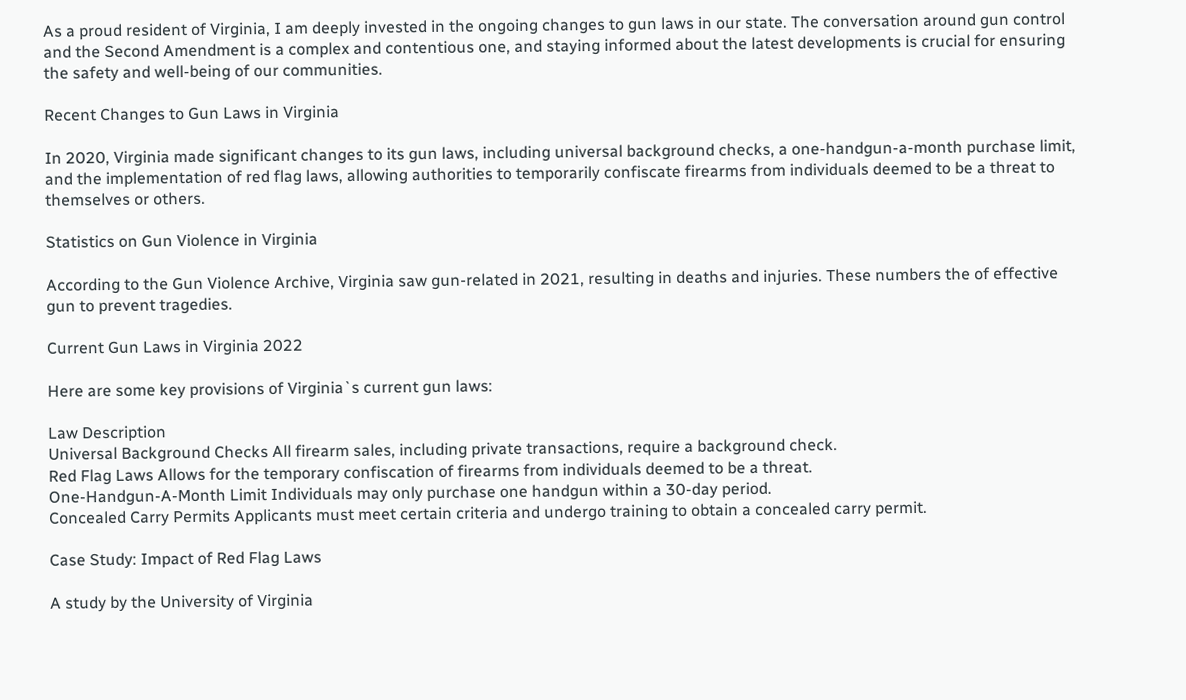As a proud resident of Virginia, I am deeply invested in the ongoing changes to gun laws in our state. The conversation around gun control and the Second Amendment is a complex and contentious one, and staying informed about the latest developments is crucial for ensuring the safety and well-being of our communities.

Recent Changes to Gun Laws in Virginia

In 2020, Virginia made significant changes to its gun laws, including universal background checks, a one-handgun-a-month purchase limit, and the implementation of red flag laws, allowing authorities to temporarily confiscate firearms from individuals deemed to be a threat to themselves or others.

Statistics on Gun Violence in Virginia

According to the Gun Violence Archive, Virginia saw gun-related in 2021, resulting in deaths and injuries. These numbers the of effective gun to prevent tragedies.

Current Gun Laws in Virginia 2022

Here are some key provisions of Virginia`s current gun laws:

Law Description
Universal Background Checks All firearm sales, including private transactions, require a background check.
Red Flag Laws Allows for the temporary confiscation of firearms from individuals deemed to be a threat.
One-Handgun-A-Month Limit Individuals may only purchase one handgun within a 30-day period.
Concealed Carry Permits Applicants must meet certain criteria and undergo training to obtain a concealed carry permit.

Case Study: Impact of Red Flag Laws

A study by the University of Virginia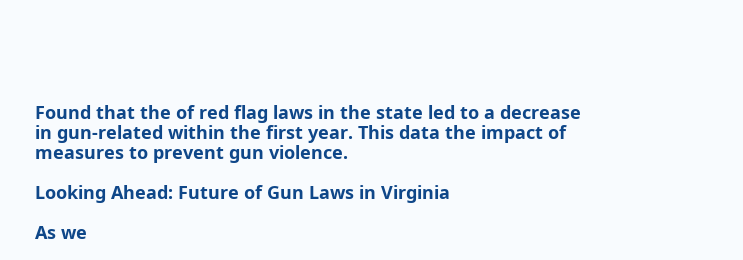Found that the of red flag laws in the state led to a decrease in gun-related within the first year. This data the impact of measures to prevent gun violence.

Looking Ahead: Future of Gun Laws in Virginia

As we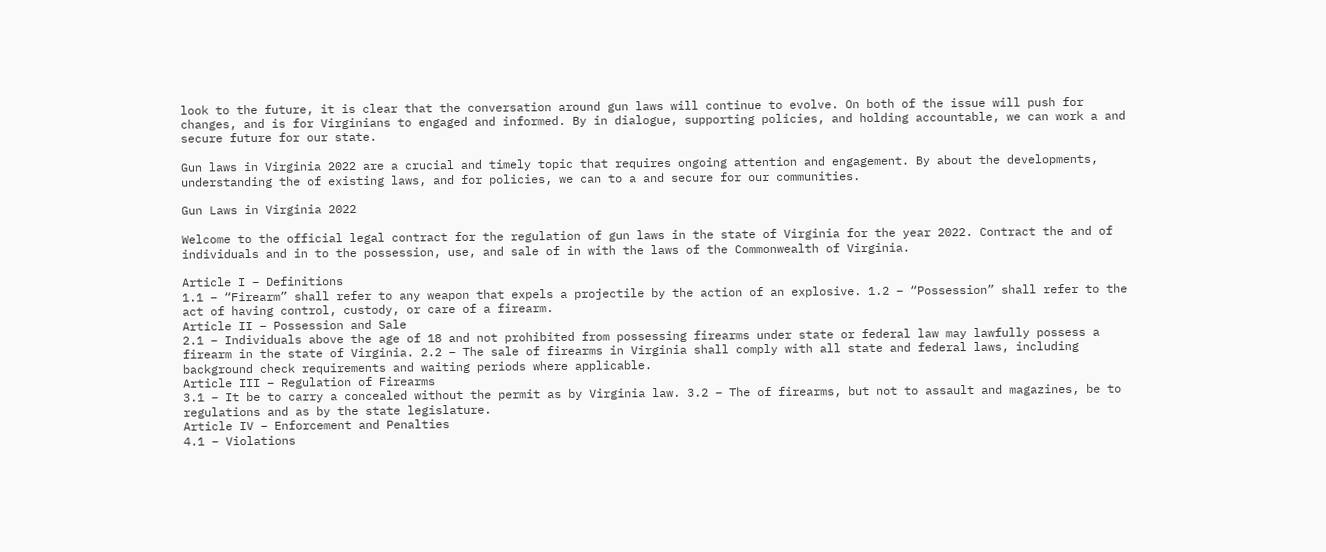look to the future, it is clear that the conversation around gun laws will continue to evolve. On both of the issue will push for changes, and is for Virginians to engaged and informed. By in dialogue, supporting policies, and holding accountable, we can work a and secure future for our state.

Gun laws in Virginia 2022 are a crucial and timely topic that requires ongoing attention and engagement. By about the developments, understanding the of existing laws, and for policies, we can to a and secure for our communities.

Gun Laws in Virginia 2022

Welcome to the official legal contract for the regulation of gun laws in the state of Virginia for the year 2022. Contract the and of individuals and in to the possession, use, and sale of in with the laws of the Commonwealth of Virginia.

Article I – Definitions
1.1 – “Firearm” shall refer to any weapon that expels a projectile by the action of an explosive. 1.2 – “Possession” shall refer to the act of having control, custody, or care of a firearm.
Article II – Possession and Sale
2.1 – Individuals above the age of 18 and not prohibited from possessing firearms under state or federal law may lawfully possess a firearm in the state of Virginia. 2.2 – The sale of firearms in Virginia shall comply with all state and federal laws, including background check requirements and waiting periods where applicable.
Article III – Regulation of Firearms
3.1 – It be to carry a concealed without the permit as by Virginia law. 3.2 – The of firearms, but not to assault and magazines, be to regulations and as by the state legislature.
Article IV – Enforcement and Penalties
4.1 – Violations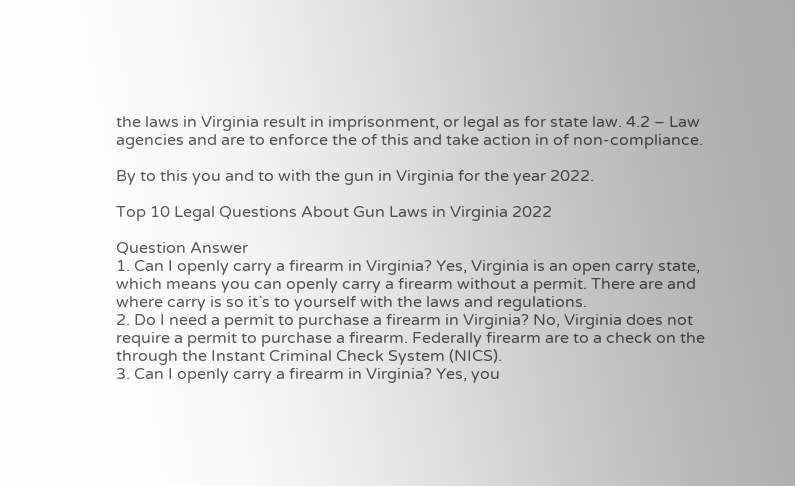the laws in Virginia result in imprisonment, or legal as for state law. 4.2 – Law agencies and are to enforce the of this and take action in of non-compliance.

By to this you and to with the gun in Virginia for the year 2022.

Top 10 Legal Questions About Gun Laws in Virginia 2022

Question Answer
1. Can I openly carry a firearm in Virginia? Yes, Virginia is an open carry state, which means you can openly carry a firearm without a permit. There are and where carry is so it`s to yourself with the laws and regulations.
2. Do I need a permit to purchase a firearm in Virginia? No, Virginia does not require a permit to purchase a firearm. Federally firearm are to a check on the through the Instant Criminal Check System (NICS).
3. Can I openly carry a firearm in Virginia? Yes, you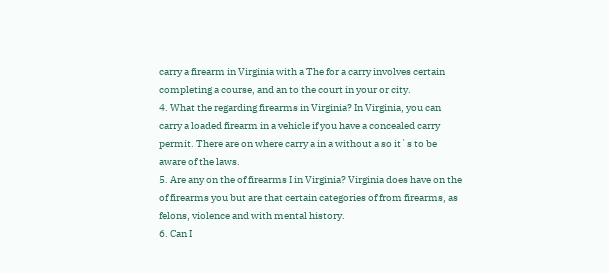carry a firearm in Virginia with a The for a carry involves certain completing a course, and an to the court in your or city.
4. What the regarding firearms in Virginia? In Virginia, you can carry a loaded firearm in a vehicle if you have a concealed carry permit. There are on where carry a in a without a so it`s to be aware of the laws.
5. Are any on the of firearms I in Virginia? Virginia does have on the of firearms you but are that certain categories of from firearms, as felons, violence and with mental history.
6. Can I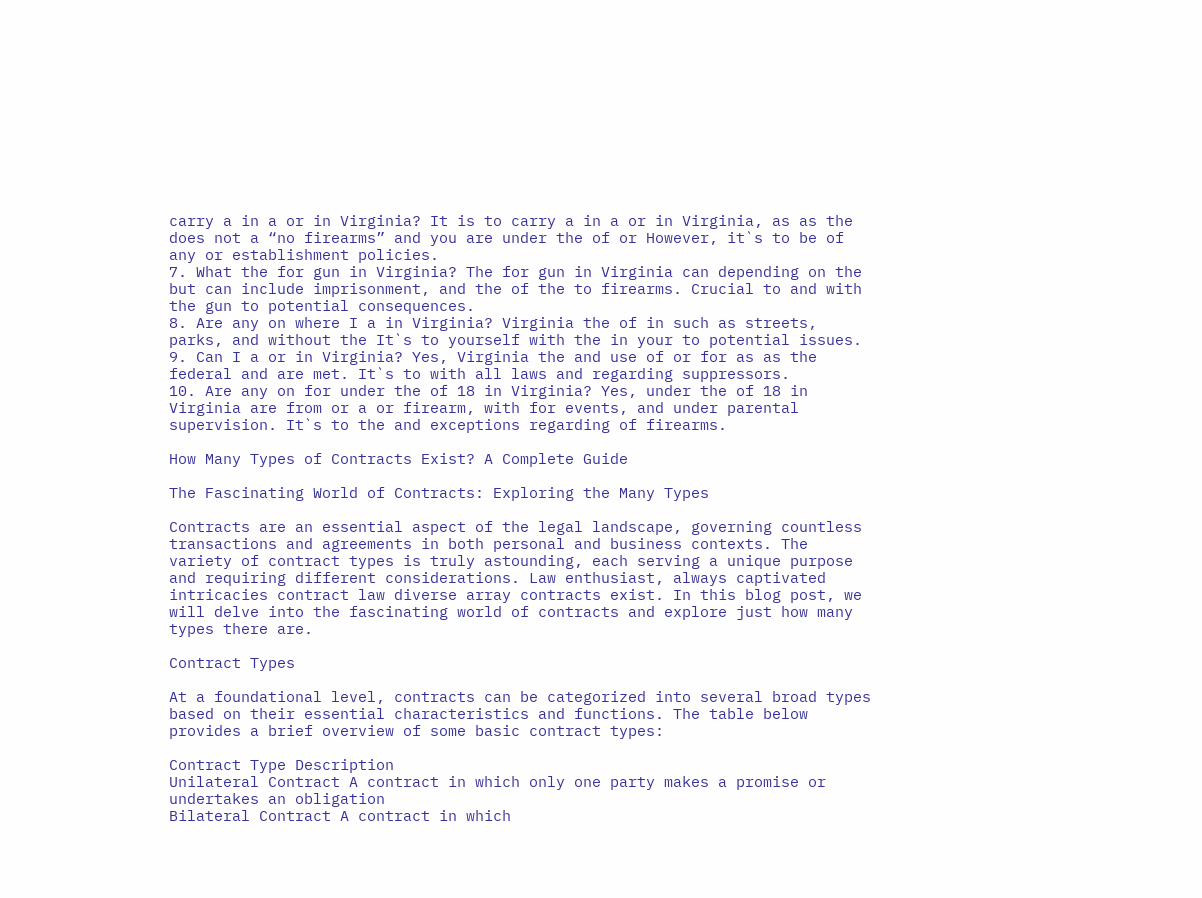carry a in a or in Virginia? It is to carry a in a or in Virginia, as as the does not a “no firearms” and you are under the of or However, it`s to be of any or establishment policies.
7. What the for gun in Virginia? The for gun in Virginia can depending on the but can include imprisonment, and the of the to firearms. Crucial to and with the gun to potential consequences.
8. Are any on where I a in Virginia? Virginia the of in such as streets, parks, and without the It`s to yourself with the in your to potential issues.
9. Can I a or in Virginia? Yes, Virginia the and use of or for as as the federal and are met. It`s to with all laws and regarding suppressors.
10. Are any on for under the of 18 in Virginia? Yes, under the of 18 in Virginia are from or a or firearm, with for events, and under parental supervision. It`s to the and exceptions regarding of firearms.

How Many Types of Contracts Exist? A Complete Guide

The Fascinating World of Contracts: Exploring the Many Types

Contracts are an essential aspect of the legal landscape, governing countless transactions and agreements in both personal and business contexts. The variety of contract types is truly astounding, each serving a unique purpose and requiring different considerations. Law enthusiast, always captivated intricacies contract law diverse array contracts exist. In this blog post, we will delve into the fascinating world of contracts and explore just how many types there are.

Contract Types

At a foundational level, contracts can be categorized into several broad types based on their essential characteristics and functions. The table below provides a brief overview of some basic contract types:

Contract Type Description
Unilateral Contract A contract in which only one party makes a promise or undertakes an obligation
Bilateral Contract A contract in which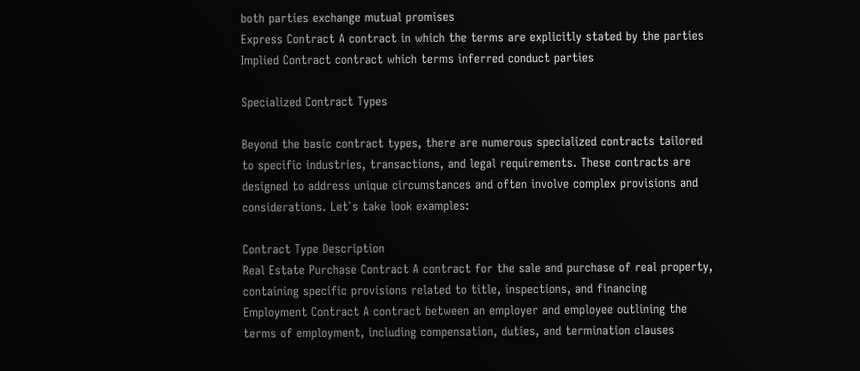both parties exchange mutual promises
Express Contract A contract in which the terms are explicitly stated by the parties
Implied Contract contract which terms inferred conduct parties

Specialized Contract Types

Beyond the basic contract types, there are numerous specialized contracts tailored to specific industries, transactions, and legal requirements. These contracts are designed to address unique circumstances and often involve complex provisions and considerations. Let`s take look examples:

Contract Type Description
Real Estate Purchase Contract A contract for the sale and purchase of real property, containing specific provisions related to title, inspections, and financing
Employment Contract A contract between an employer and employee outlining the terms of employment, including compensation, duties, and termination clauses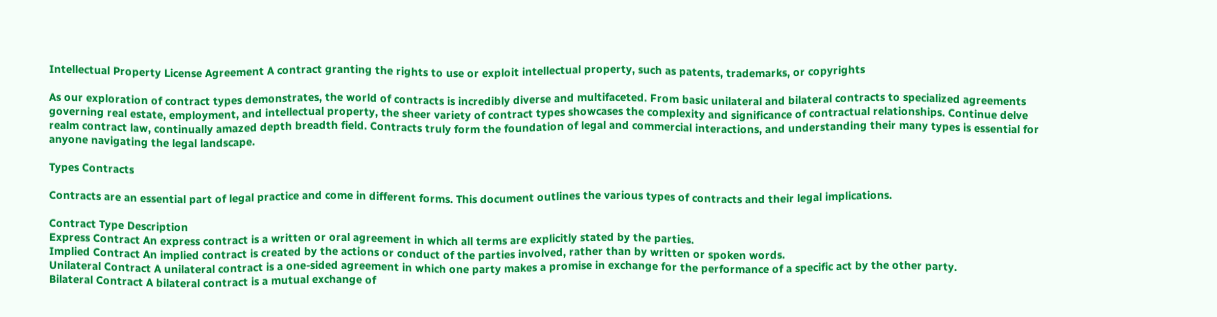Intellectual Property License Agreement A contract granting the rights to use or exploit intellectual property, such as patents, trademarks, or copyrights

As our exploration of contract types demonstrates, the world of contracts is incredibly diverse and multifaceted. From basic unilateral and bilateral contracts to specialized agreements governing real estate, employment, and intellectual property, the sheer variety of contract types showcases the complexity and significance of contractual relationships. Continue delve realm contract law, continually amazed depth breadth field. Contracts truly form the foundation of legal and commercial interactions, and understanding their many types is essential for anyone navigating the legal landscape.

Types Contracts

Contracts are an essential part of legal practice and come in different forms. This document outlines the various types of contracts and their legal implications.

Contract Type Description
Express Contract An express contract is a written or oral agreement in which all terms are explicitly stated by the parties.
Implied Contract An implied contract is created by the actions or conduct of the parties involved, rather than by written or spoken words.
Unilateral Contract A unilateral contract is a one-sided agreement in which one party makes a promise in exchange for the performance of a specific act by the other party.
Bilateral Contract A bilateral contract is a mutual exchange of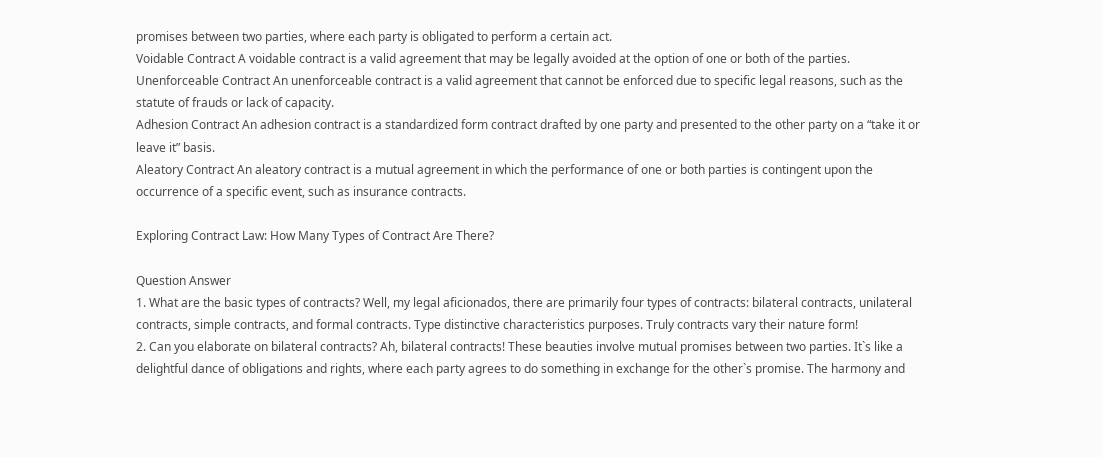promises between two parties, where each party is obligated to perform a certain act.
Voidable Contract A voidable contract is a valid agreement that may be legally avoided at the option of one or both of the parties.
Unenforceable Contract An unenforceable contract is a valid agreement that cannot be enforced due to specific legal reasons, such as the statute of frauds or lack of capacity.
Adhesion Contract An adhesion contract is a standardized form contract drafted by one party and presented to the other party on a “take it or leave it” basis.
Aleatory Contract An aleatory contract is a mutual agreement in which the performance of one or both parties is contingent upon the occurrence of a specific event, such as insurance contracts.

Exploring Contract Law: How Many Types of Contract Are There?

Question Answer
1. What are the basic types of contracts? Well, my legal aficionados, there are primarily four types of contracts: bilateral contracts, unilateral contracts, simple contracts, and formal contracts. Type distinctive characteristics purposes. Truly contracts vary their nature form!
2. Can you elaborate on bilateral contracts? Ah, bilateral contracts! These beauties involve mutual promises between two parties. It`s like a delightful dance of obligations and rights, where each party agrees to do something in exchange for the other`s promise. The harmony and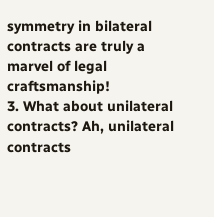symmetry in bilateral contracts are truly a marvel of legal craftsmanship!
3. What about unilateral contracts? Ah, unilateral contracts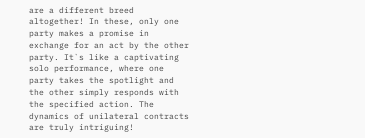are a different breed altogether! In these, only one party makes a promise in exchange for an act by the other party. It`s like a captivating solo performance, where one party takes the spotlight and the other simply responds with the specified action. The dynamics of unilateral contracts are truly intriguing!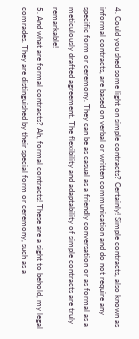4. Could you shed some light on simple contracts? Certainly! Simple contracts, also known as informal contracts, are based on verbal or written communication and do not require any specific form or ceremony. They can be as casual as a friendly conversation or as formal as a meticulously drafted agreement. The flexibility and adaptability of simple contracts are truly remarkable!
5. And what are formal contracts? Ah, formal contracts! These are a sight to behold, my legal comrades. They are distinguished by their special form or ceremony, such as a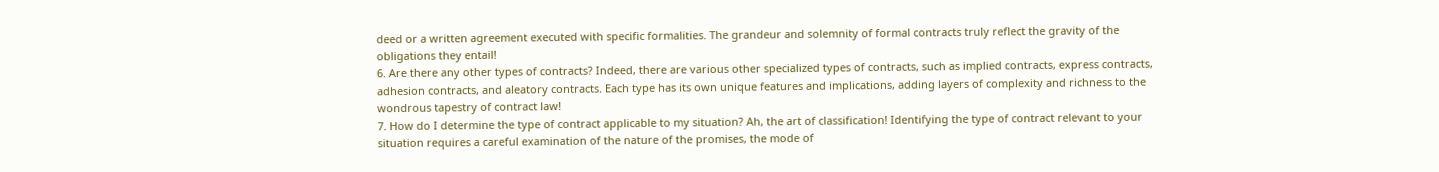deed or a written agreement executed with specific formalities. The grandeur and solemnity of formal contracts truly reflect the gravity of the obligations they entail!
6. Are there any other types of contracts? Indeed, there are various other specialized types of contracts, such as implied contracts, express contracts, adhesion contracts, and aleatory contracts. Each type has its own unique features and implications, adding layers of complexity and richness to the wondrous tapestry of contract law!
7. How do I determine the type of contract applicable to my situation? Ah, the art of classification! Identifying the type of contract relevant to your situation requires a careful examination of the nature of the promises, the mode of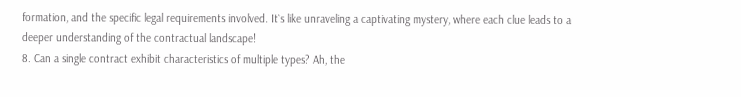formation, and the specific legal requirements involved. It`s like unraveling a captivating mystery, where each clue leads to a deeper understanding of the contractual landscape!
8. Can a single contract exhibit characteristics of multiple types? Ah, the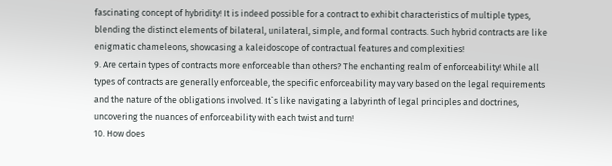fascinating concept of hybridity! It is indeed possible for a contract to exhibit characteristics of multiple types, blending the distinct elements of bilateral, unilateral, simple, and formal contracts. Such hybrid contracts are like enigmatic chameleons, showcasing a kaleidoscope of contractual features and complexities!
9. Are certain types of contracts more enforceable than others? The enchanting realm of enforceability! While all types of contracts are generally enforceable, the specific enforceability may vary based on the legal requirements and the nature of the obligations involved. It`s like navigating a labyrinth of legal principles and doctrines, uncovering the nuances of enforceability with each twist and turn!
10. How does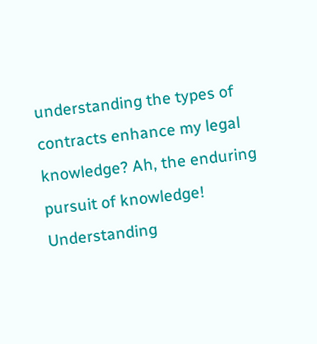understanding the types of contracts enhance my legal knowledge? Ah, the enduring pursuit of knowledge! Understanding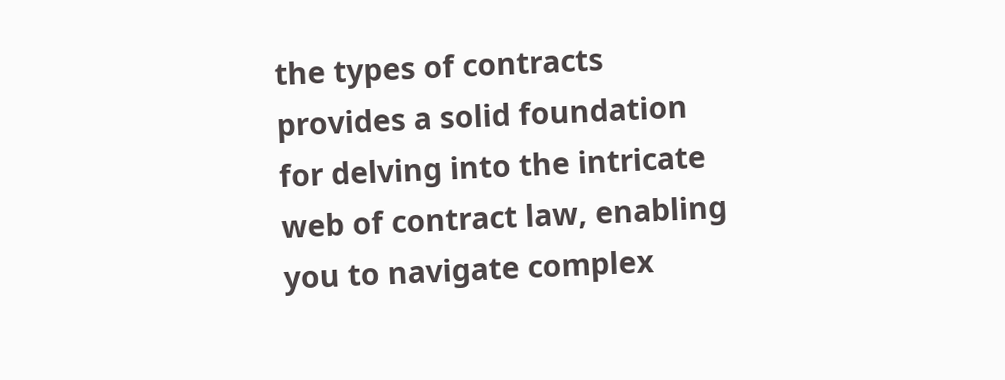the types of contracts provides a solid foundation for delving into the intricate web of contract law, enabling you to navigate complex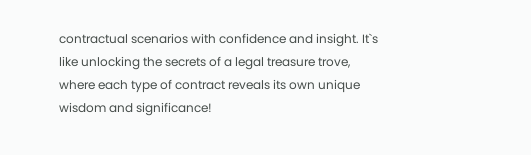contractual scenarios with confidence and insight. It`s like unlocking the secrets of a legal treasure trove, where each type of contract reveals its own unique wisdom and significance!